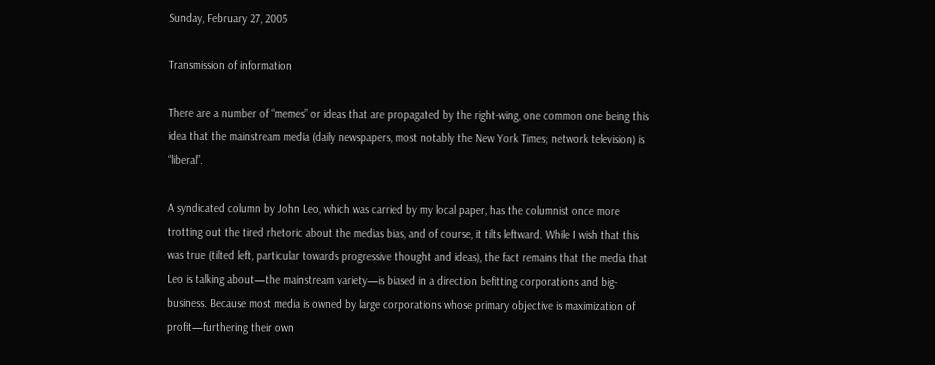Sunday, February 27, 2005

Transmission of information

There are a number of “memes” or ideas that are propagated by the right-wing, one common one being this idea that the mainstream media (daily newspapers, most notably the New York Times; network television) is “liberal”.

A syndicated column by John Leo, which was carried by my local paper, has the columnist once more trotting out the tired rhetoric about the medias bias, and of course, it tilts leftward. While I wish that this was true (tilted left, particular towards progressive thought and ideas), the fact remains that the media that Leo is talking about—the mainstream variety—is biased in a direction befitting corporations and big-business. Because most media is owned by large corporations whose primary objective is maximization of profit—furthering their own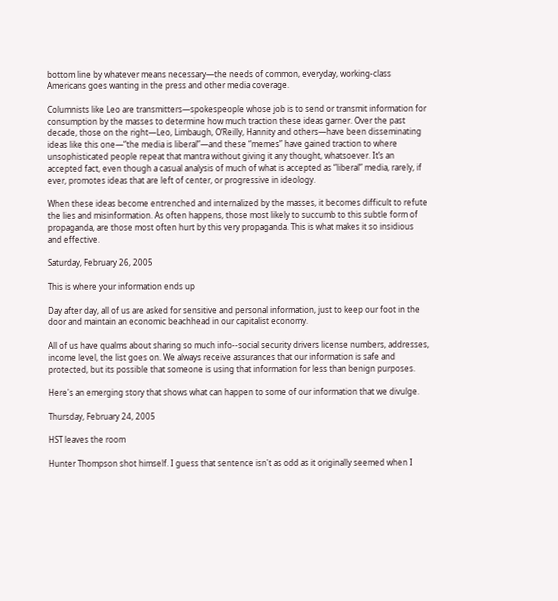bottom line by whatever means necessary—the needs of common, everyday, working-class Americans goes wanting in the press and other media coverage.

Columnists like Leo are transmitters—spokespeople whose job is to send or transmit information for consumption by the masses to determine how much traction these ideas garner. Over the past decade, those on the right—Leo, Limbaugh, O’Reilly, Hannity and others—have been disseminating ideas like this one—“the media is liberal”—and these “memes” have gained traction to where unsophisticated people repeat that mantra without giving it any thought, whatsoever. It’s an accepted fact, even though a casual analysis of much of what is accepted as “liberal” media, rarely, if ever, promotes ideas that are left of center, or progressive in ideology.

When these ideas become entrenched and internalized by the masses, it becomes difficult to refute the lies and misinformation. As often happens, those most likely to succumb to this subtle form of propaganda, are those most often hurt by this very propaganda. This is what makes it so insidious and effective.

Saturday, February 26, 2005

This is where your information ends up

Day after day, all of us are asked for sensitive and personal information, just to keep our foot in the door and maintain an economic beachhead in our capitalist economy.

All of us have qualms about sharing so much info--social security drivers license numbers, addresses, income level, the list goes on. We always receive assurances that our information is safe and protected, but its possible that someone is using that information for less than benign purposes.

Here's an emerging story that shows what can happen to some of our information that we divulge.

Thursday, February 24, 2005

HST leaves the room

Hunter Thompson shot himself. I guess that sentence isn't as odd as it originally seemed when I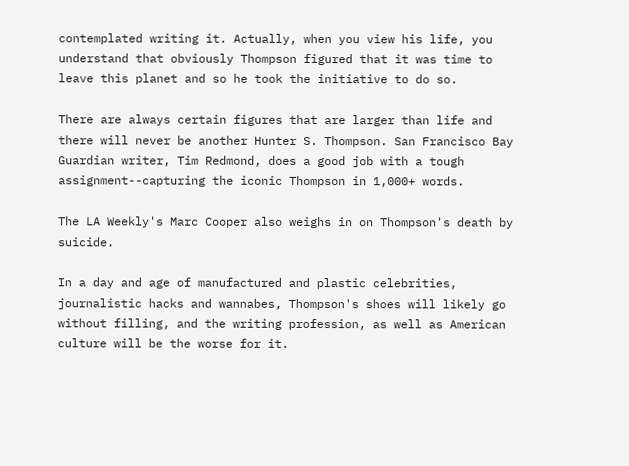contemplated writing it. Actually, when you view his life, you understand that obviously Thompson figured that it was time to leave this planet and so he took the initiative to do so.

There are always certain figures that are larger than life and there will never be another Hunter S. Thompson. San Francisco Bay Guardian writer, Tim Redmond, does a good job with a tough assignment--capturing the iconic Thompson in 1,000+ words.

The LA Weekly's Marc Cooper also weighs in on Thompson's death by suicide.

In a day and age of manufactured and plastic celebrities, journalistic hacks and wannabes, Thompson's shoes will likely go without filling, and the writing profession, as well as American culture will be the worse for it.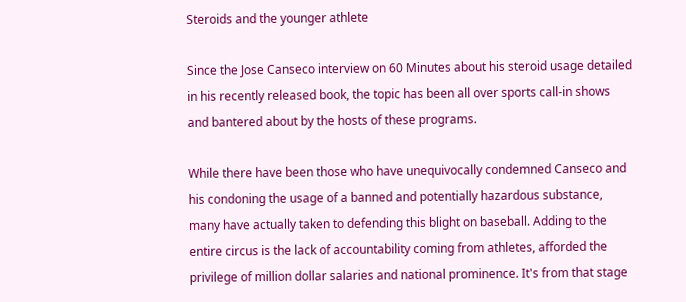Steroids and the younger athlete

Since the Jose Canseco interview on 60 Minutes about his steroid usage detailed in his recently released book, the topic has been all over sports call-in shows and bantered about by the hosts of these programs.

While there have been those who have unequivocally condemned Canseco and his condoning the usage of a banned and potentially hazardous substance, many have actually taken to defending this blight on baseball. Adding to the entire circus is the lack of accountability coming from athletes, afforded the privilege of million dollar salaries and national prominence. It's from that stage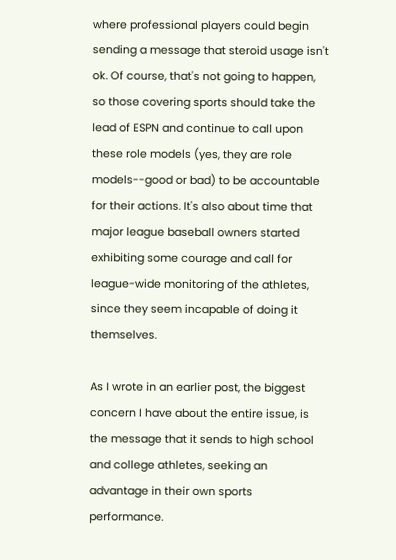where professional players could begin sending a message that steroid usage isn't ok. Of course, that's not going to happen, so those covering sports should take the lead of ESPN and continue to call upon these role models (yes, they are role models--good or bad) to be accountable for their actions. It's also about time that major league baseball owners started exhibiting some courage and call for league-wide monitoring of the athletes, since they seem incapable of doing it themselves.

As I wrote in an earlier post, the biggest concern I have about the entire issue, is the message that it sends to high school and college athletes, seeking an advantage in their own sports performance.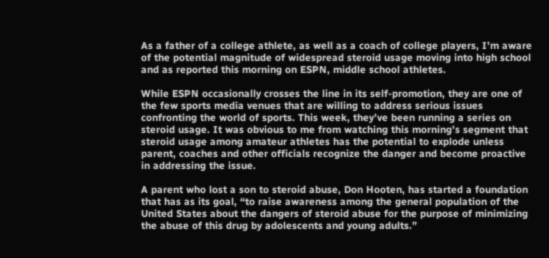As a father of a college athlete, as well as a coach of college players, I’m aware of the potential magnitude of widespread steroid usage moving into high school and as reported this morning on ESPN, middle school athletes.

While ESPN occasionally crosses the line in its self-promotion, they are one of the few sports media venues that are willing to address serious issues confronting the world of sports. This week, they’ve been running a series on steroid usage. It was obvious to me from watching this morning’s segment that steroid usage among amateur athletes has the potential to explode unless parent, coaches and other officials recognize the danger and become proactive in addressing the issue.

A parent who lost a son to steroid abuse, Don Hooten, has started a foundation that has as its goal, “to raise awareness among the general population of the United States about the dangers of steroid abuse for the purpose of minimizing the abuse of this drug by adolescents and young adults.”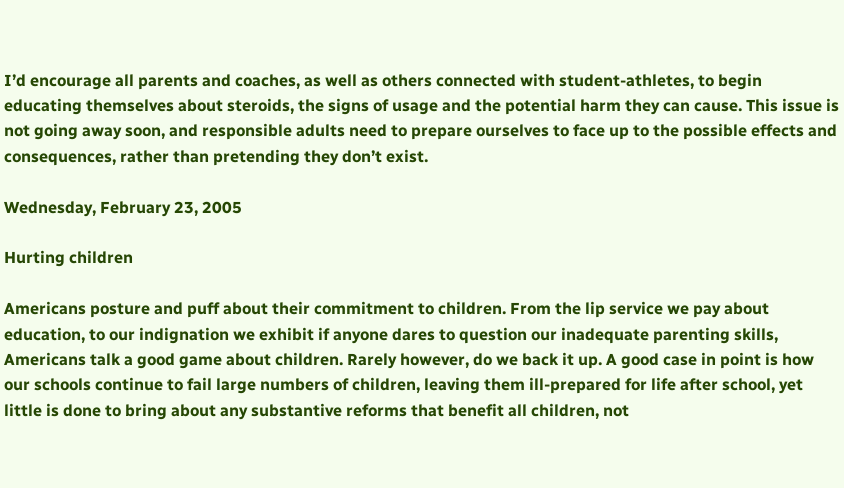I’d encourage all parents and coaches, as well as others connected with student-athletes, to begin educating themselves about steroids, the signs of usage and the potential harm they can cause. This issue is not going away soon, and responsible adults need to prepare ourselves to face up to the possible effects and consequences, rather than pretending they don’t exist.

Wednesday, February 23, 2005

Hurting children

Americans posture and puff about their commitment to children. From the lip service we pay about education, to our indignation we exhibit if anyone dares to question our inadequate parenting skills, Americans talk a good game about children. Rarely however, do we back it up. A good case in point is how our schools continue to fail large numbers of children, leaving them ill-prepared for life after school, yet little is done to bring about any substantive reforms that benefit all children, not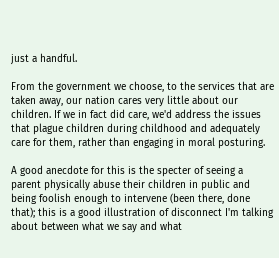just a handful.

From the government we choose, to the services that are taken away, our nation cares very little about our children. If we in fact did care, we'd address the issues that plague children during childhood and adequately care for them, rather than engaging in moral posturing.

A good anecdote for this is the specter of seeing a parent physically abuse their children in public and being foolish enough to intervene (been there, done that); this is a good illustration of disconnect I'm talking about between what we say and what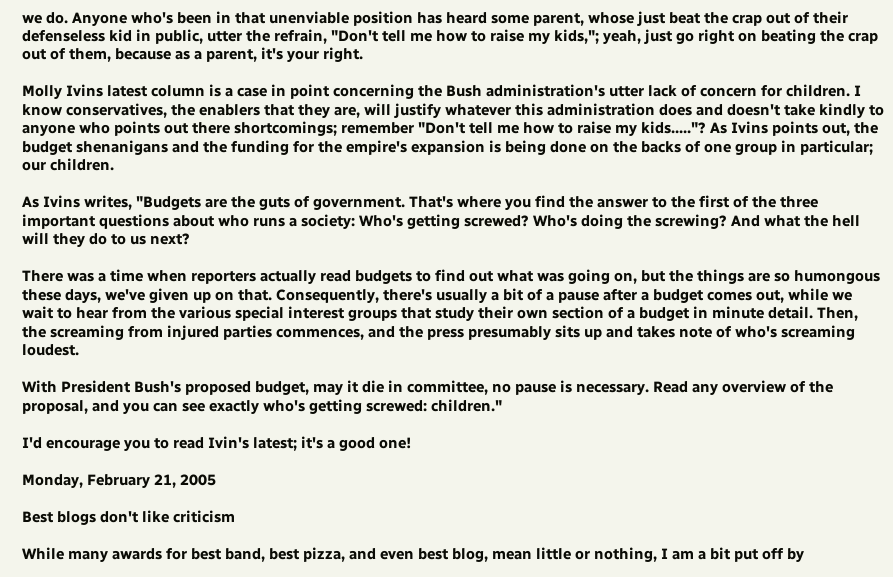we do. Anyone who's been in that unenviable position has heard some parent, whose just beat the crap out of their defenseless kid in public, utter the refrain, "Don't tell me how to raise my kids,"; yeah, just go right on beating the crap out of them, because as a parent, it's your right.

Molly Ivins latest column is a case in point concerning the Bush administration's utter lack of concern for children. I know conservatives, the enablers that they are, will justify whatever this administration does and doesn't take kindly to anyone who points out there shortcomings; remember "Don't tell me how to raise my kids....."? As Ivins points out, the budget shenanigans and the funding for the empire's expansion is being done on the backs of one group in particular; our children.

As Ivins writes, "Budgets are the guts of government. That's where you find the answer to the first of the three important questions about who runs a society: Who's getting screwed? Who's doing the screwing? And what the hell will they do to us next?

There was a time when reporters actually read budgets to find out what was going on, but the things are so humongous these days, we've given up on that. Consequently, there's usually a bit of a pause after a budget comes out, while we wait to hear from the various special interest groups that study their own section of a budget in minute detail. Then, the screaming from injured parties commences, and the press presumably sits up and takes note of who's screaming loudest.

With President Bush's proposed budget, may it die in committee, no pause is necessary. Read any overview of the proposal, and you can see exactly who's getting screwed: children."

I'd encourage you to read Ivin's latest; it's a good one!

Monday, February 21, 2005

Best blogs don't like criticism

While many awards for best band, best pizza, and even best blog, mean little or nothing, I am a bit put off by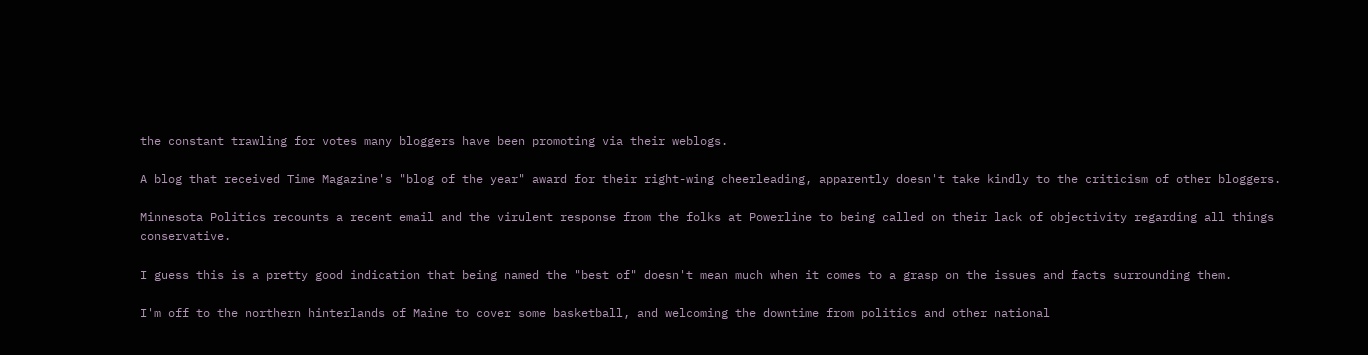the constant trawling for votes many bloggers have been promoting via their weblogs.

A blog that received Time Magazine's "blog of the year" award for their right-wing cheerleading, apparently doesn't take kindly to the criticism of other bloggers.

Minnesota Politics recounts a recent email and the virulent response from the folks at Powerline to being called on their lack of objectivity regarding all things conservative.

I guess this is a pretty good indication that being named the "best of" doesn't mean much when it comes to a grasp on the issues and facts surrounding them.

I'm off to the northern hinterlands of Maine to cover some basketball, and welcoming the downtime from politics and other national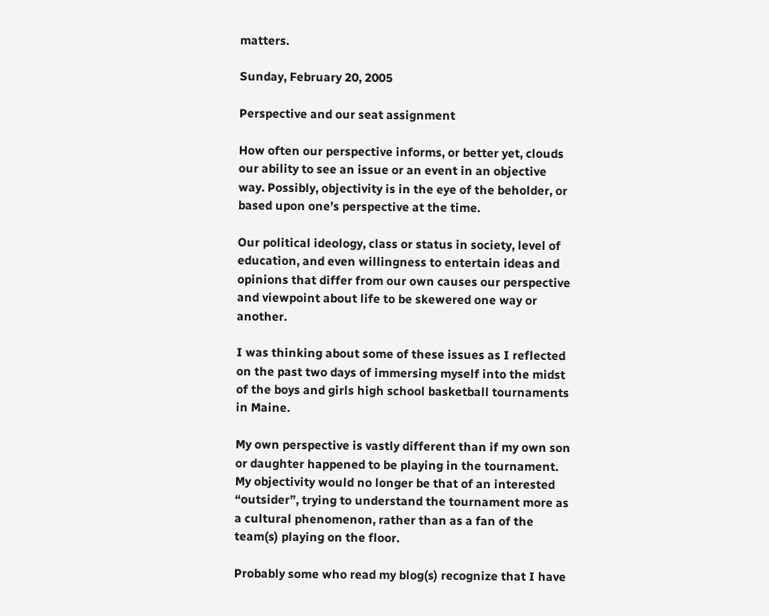matters.

Sunday, February 20, 2005

Perspective and our seat assignment

How often our perspective informs, or better yet, clouds our ability to see an issue or an event in an objective way. Possibly, objectivity is in the eye of the beholder, or based upon one’s perspective at the time.

Our political ideology, class or status in society, level of education, and even willingness to entertain ideas and opinions that differ from our own causes our perspective and viewpoint about life to be skewered one way or another.

I was thinking about some of these issues as I reflected on the past two days of immersing myself into the midst of the boys and girls high school basketball tournaments in Maine.

My own perspective is vastly different than if my own son or daughter happened to be playing in the tournament. My objectivity would no longer be that of an interested “outsider”, trying to understand the tournament more as a cultural phenomenon, rather than as a fan of the team(s) playing on the floor.

Probably some who read my blog(s) recognize that I have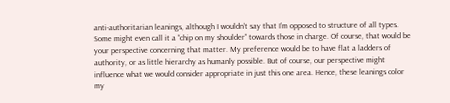anti-authoritarian leanings, although I wouldn’t say that I’m opposed to structure of all types. Some might even call it a “chip on my shoulder” towards those in charge. Of course, that would be your perspective concerning that matter. My preference would be to have flat a ladders of authority, or as little hierarchy as humanly possible. But of course, our perspective might influence what we would consider appropriate in just this one area. Hence, these leanings color my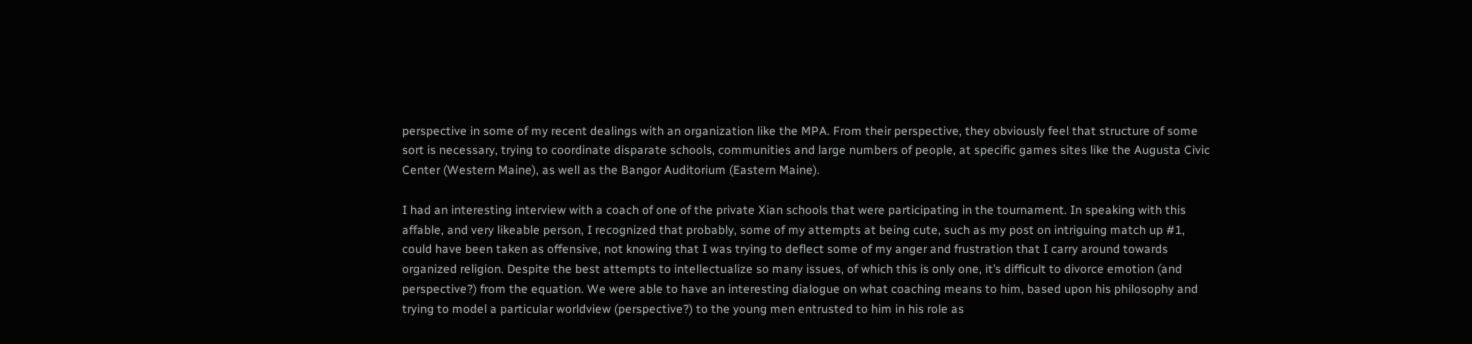perspective in some of my recent dealings with an organization like the MPA. From their perspective, they obviously feel that structure of some sort is necessary, trying to coordinate disparate schools, communities and large numbers of people, at specific games sites like the Augusta Civic Center (Western Maine), as well as the Bangor Auditorium (Eastern Maine).

I had an interesting interview with a coach of one of the private Xian schools that were participating in the tournament. In speaking with this affable, and very likeable person, I recognized that probably, some of my attempts at being cute, such as my post on intriguing match up #1, could have been taken as offensive, not knowing that I was trying to deflect some of my anger and frustration that I carry around towards organized religion. Despite the best attempts to intellectualize so many issues, of which this is only one, it’s difficult to divorce emotion (and perspective?) from the equation. We were able to have an interesting dialogue on what coaching means to him, based upon his philosophy and trying to model a particular worldview (perspective?) to the young men entrusted to him in his role as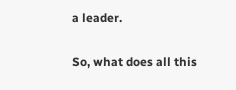a leader.

So, what does all this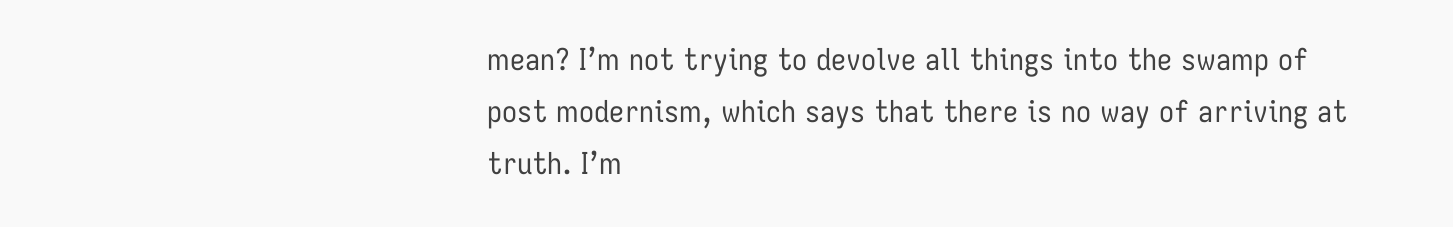mean? I’m not trying to devolve all things into the swamp of post modernism, which says that there is no way of arriving at truth. I’m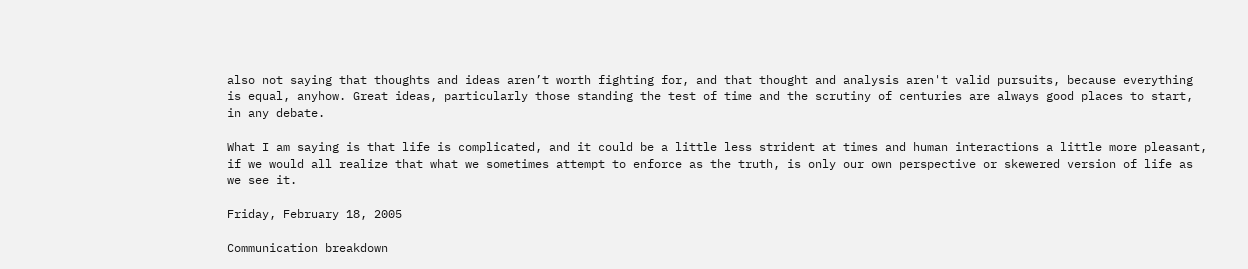also not saying that thoughts and ideas aren’t worth fighting for, and that thought and analysis aren't valid pursuits, because everything is equal, anyhow. Great ideas, particularly those standing the test of time and the scrutiny of centuries are always good places to start, in any debate.

What I am saying is that life is complicated, and it could be a little less strident at times and human interactions a little more pleasant, if we would all realize that what we sometimes attempt to enforce as the truth, is only our own perspective or skewered version of life as we see it.

Friday, February 18, 2005

Communication breakdown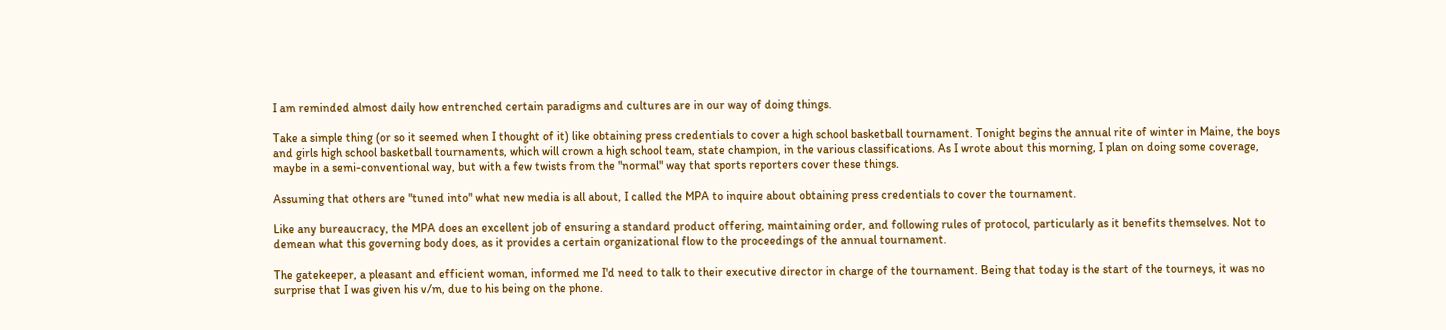I am reminded almost daily how entrenched certain paradigms and cultures are in our way of doing things.

Take a simple thing (or so it seemed when I thought of it) like obtaining press credentials to cover a high school basketball tournament. Tonight begins the annual rite of winter in Maine, the boys and girls high school basketball tournaments, which will crown a high school team, state champion, in the various classifications. As I wrote about this morning, I plan on doing some coverage, maybe in a semi-conventional way, but with a few twists from the "normal" way that sports reporters cover these things.

Assuming that others are "tuned into" what new media is all about, I called the MPA to inquire about obtaining press credentials to cover the tournament.

Like any bureaucracy, the MPA does an excellent job of ensuring a standard product offering, maintaining order, and following rules of protocol, particularly as it benefits themselves. Not to demean what this governing body does, as it provides a certain organizational flow to the proceedings of the annual tournament.

The gatekeeper, a pleasant and efficient woman, informed me I'd need to talk to their executive director in charge of the tournament. Being that today is the start of the tourneys, it was no surprise that I was given his v/m, due to his being on the phone.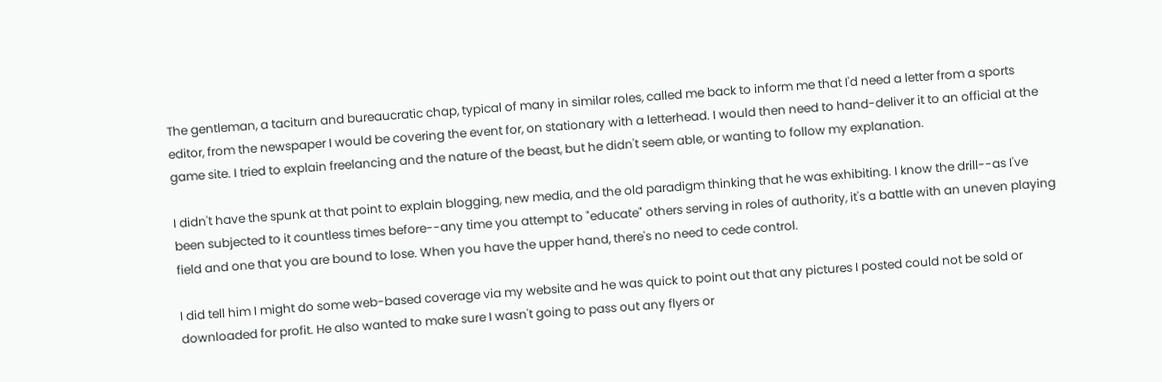The gentleman, a taciturn and bureaucratic chap, typical of many in similar roles, called me back to inform me that I'd need a letter from a sports editor, from the newspaper I would be covering the event for, on stationary with a letterhead. I would then need to hand-deliver it to an official at the game site. I tried to explain freelancing and the nature of the beast, but he didn't seem able, or wanting to follow my explanation.

I didn't have the spunk at that point to explain blogging, new media, and the old paradigm thinking that he was exhibiting. I know the drill--as I've been subjected to it countless times before--any time you attempt to "educate" others serving in roles of authority, it's a battle with an uneven playing field and one that you are bound to lose. When you have the upper hand, there's no need to cede control.

I did tell him I might do some web-based coverage via my website and he was quick to point out that any pictures I posted could not be sold or downloaded for profit. He also wanted to make sure I wasn't going to pass out any flyers or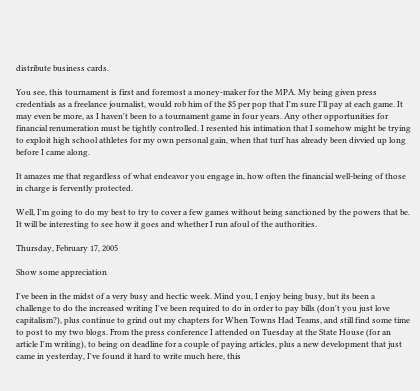distribute business cards.

You see, this tournament is first and foremost a money-maker for the MPA. My being given press credentials as a freelance journalist, would rob him of the $5 per pop that I'm sure I'll pay at each game. It may even be more, as I haven't been to a tournament game in four years. Any other opportunities for financial renumeration must be tightly controlled. I resented his intimation that I somehow might be trying to exploit high school athletes for my own personal gain, when that turf has already been divvied up long before I came along.

It amazes me that regardless of what endeavor you engage in, how often the financial well-being of those in charge is fervently protected.

Well, I'm going to do my best to try to cover a few games without being sanctioned by the powers that be. It will be interesting to see how it goes and whether I run afoul of the authorities.

Thursday, February 17, 2005

Show some appreciation

I've been in the midst of a very busy and hectic week. Mind you, I enjoy being busy, but its been a challenge to do the increased writing I've been required to do in order to pay bills (don't you just love capitalism?), plus continue to grind out my chapters for When Towns Had Teams, and still find some time to post to my two blogs. From the press conference I attended on Tuesday at the State House (for an article I'm writing), to being on deadline for a couple of paying articles, plus a new development that just came in yesterday, I've found it hard to write much here, this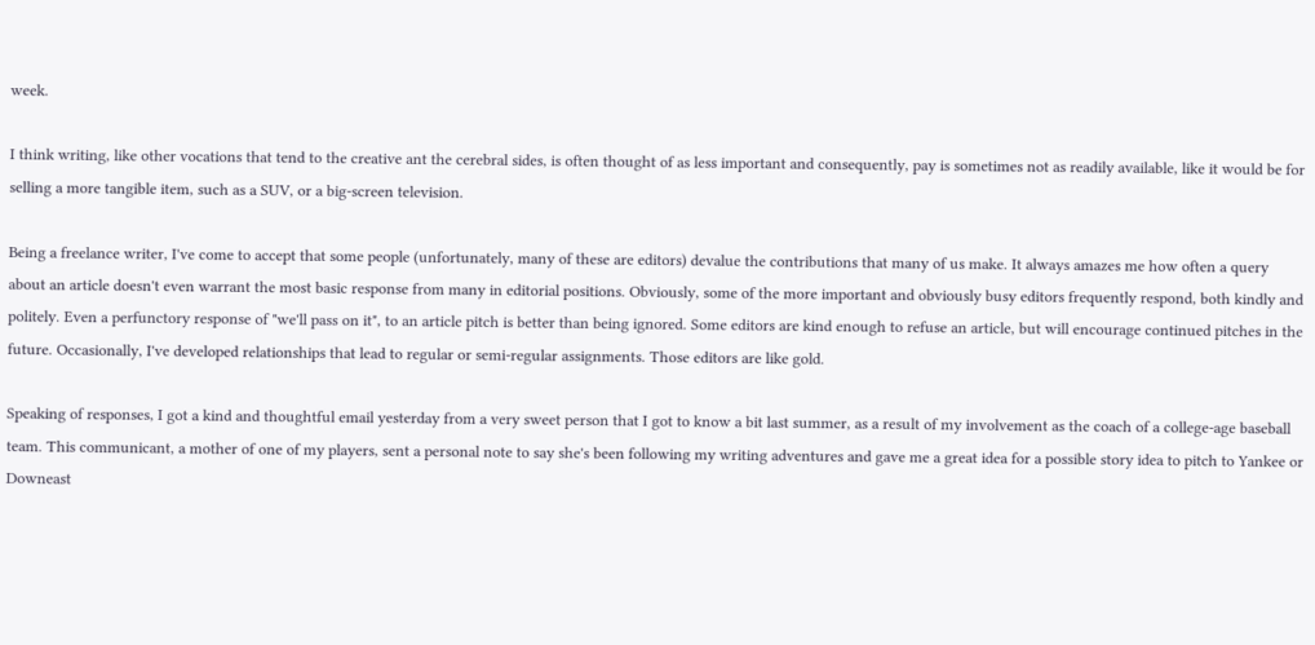week.

I think writing, like other vocations that tend to the creative ant the cerebral sides, is often thought of as less important and consequently, pay is sometimes not as readily available, like it would be for selling a more tangible item, such as a SUV, or a big-screen television.

Being a freelance writer, I've come to accept that some people (unfortunately, many of these are editors) devalue the contributions that many of us make. It always amazes me how often a query about an article doesn't even warrant the most basic response from many in editorial positions. Obviously, some of the more important and obviously busy editors frequently respond, both kindly and politely. Even a perfunctory response of "we'll pass on it", to an article pitch is better than being ignored. Some editors are kind enough to refuse an article, but will encourage continued pitches in the future. Occasionally, I've developed relationships that lead to regular or semi-regular assignments. Those editors are like gold.

Speaking of responses, I got a kind and thoughtful email yesterday from a very sweet person that I got to know a bit last summer, as a result of my involvement as the coach of a college-age baseball team. This communicant, a mother of one of my players, sent a personal note to say she's been following my writing adventures and gave me a great idea for a possible story idea to pitch to Yankee or Downeast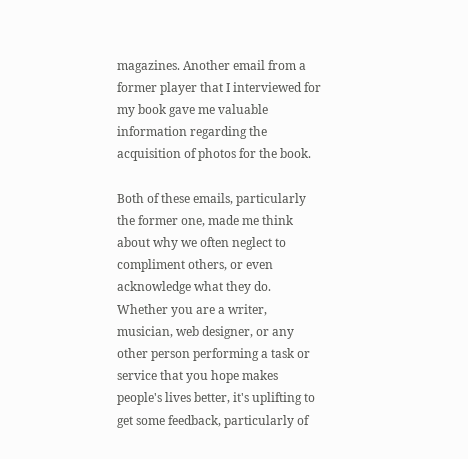magazines. Another email from a former player that I interviewed for my book gave me valuable information regarding the acquisition of photos for the book.

Both of these emails, particularly the former one, made me think about why we often neglect to compliment others, or even acknowledge what they do. Whether you are a writer, musician, web designer, or any other person performing a task or service that you hope makes people's lives better, it's uplifting to get some feedback, particularly of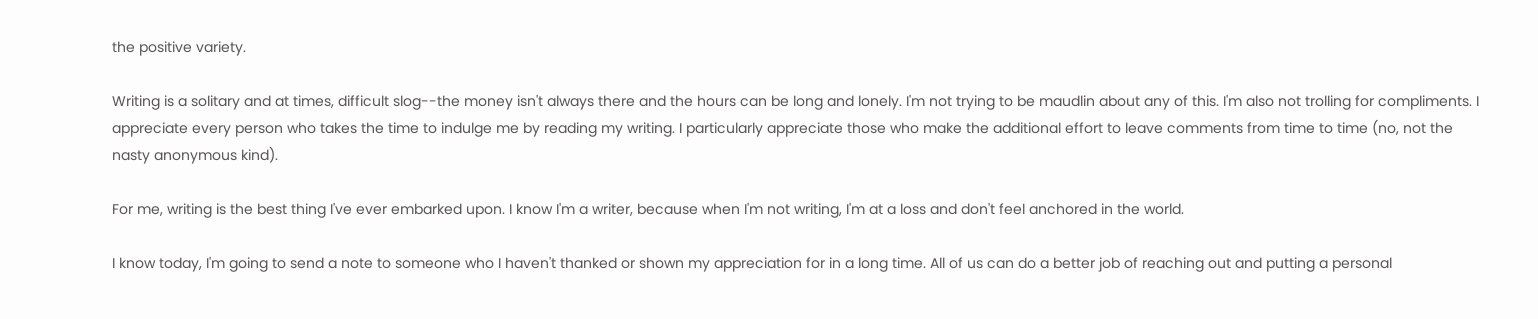the positive variety.

Writing is a solitary and at times, difficult slog--the money isn't always there and the hours can be long and lonely. I'm not trying to be maudlin about any of this. I'm also not trolling for compliments. I appreciate every person who takes the time to indulge me by reading my writing. I particularly appreciate those who make the additional effort to leave comments from time to time (no, not the nasty anonymous kind).

For me, writing is the best thing I've ever embarked upon. I know I'm a writer, because when I'm not writing, I'm at a loss and don't feel anchored in the world.

I know today, I'm going to send a note to someone who I haven't thanked or shown my appreciation for in a long time. All of us can do a better job of reaching out and putting a personal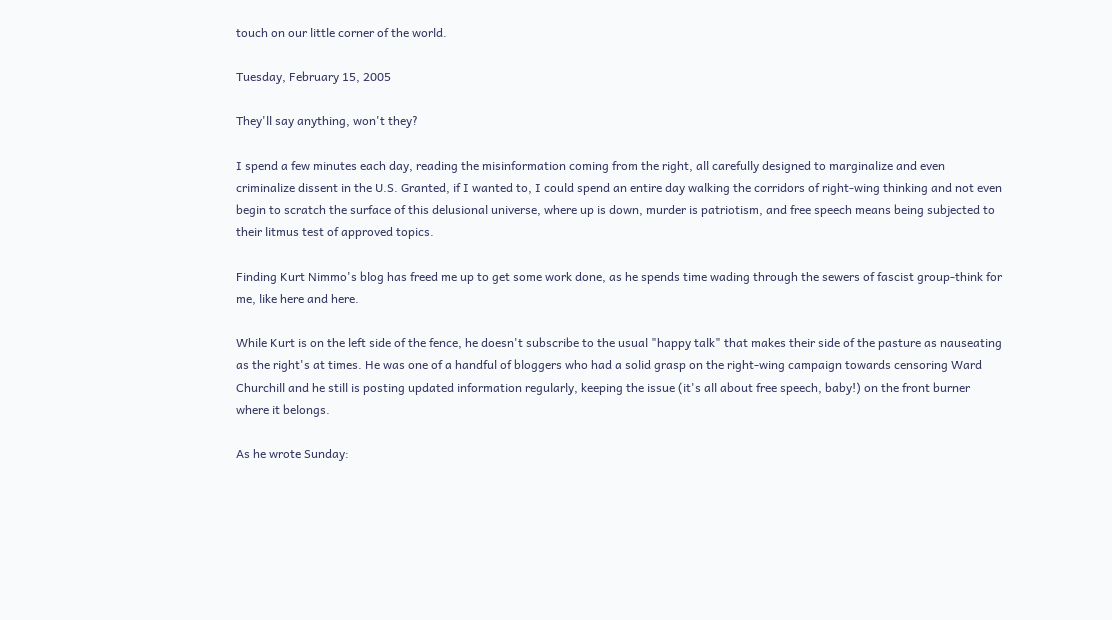touch on our little corner of the world.

Tuesday, February 15, 2005

They'll say anything, won't they?

I spend a few minutes each day, reading the misinformation coming from the right, all carefully designed to marginalize and even criminalize dissent in the U.S. Granted, if I wanted to, I could spend an entire day walking the corridors of right-wing thinking and not even begin to scratch the surface of this delusional universe, where up is down, murder is patriotism, and free speech means being subjected to their litmus test of approved topics.

Finding Kurt Nimmo's blog has freed me up to get some work done, as he spends time wading through the sewers of fascist group-think for me, like here and here.

While Kurt is on the left side of the fence, he doesn't subscribe to the usual "happy talk" that makes their side of the pasture as nauseating as the right's at times. He was one of a handful of bloggers who had a solid grasp on the right-wing campaign towards censoring Ward Churchill and he still is posting updated information regularly, keeping the issue (it's all about free speech, baby!) on the front burner where it belongs.

As he wrote Sunday: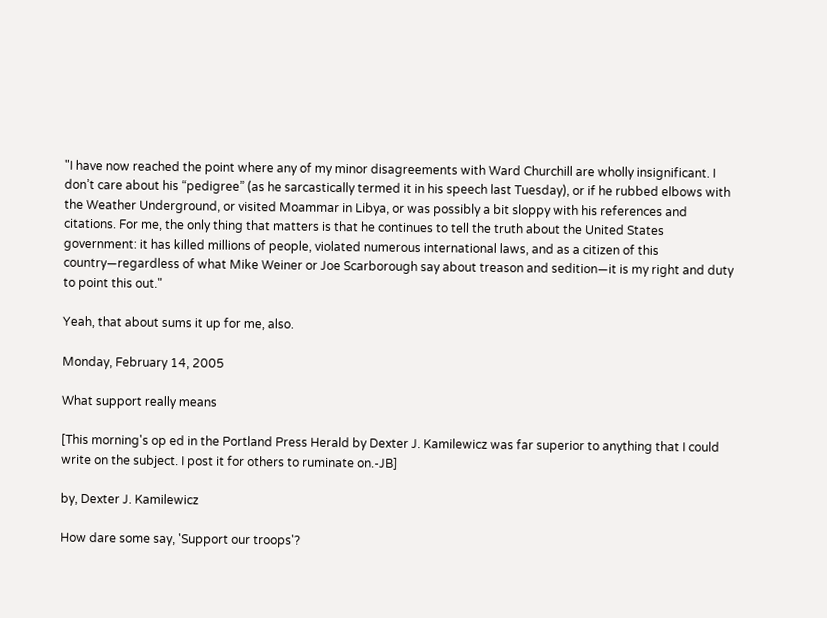"I have now reached the point where any of my minor disagreements with Ward Churchill are wholly insignificant. I don’t care about his “pedigree” (as he sarcastically termed it in his speech last Tuesday), or if he rubbed elbows with the Weather Underground, or visited Moammar in Libya, or was possibly a bit sloppy with his references and citations. For me, the only thing that matters is that he continues to tell the truth about the United States government: it has killed millions of people, violated numerous international laws, and as a citizen of this country—regardless of what Mike Weiner or Joe Scarborough say about treason and sedition—it is my right and duty to point this out."

Yeah, that about sums it up for me, also.

Monday, February 14, 2005

What support really means

[This morning's op ed in the Portland Press Herald by Dexter J. Kamilewicz was far superior to anything that I could write on the subject. I post it for others to ruminate on.-JB]

by, Dexter J. Kamilewicz

How dare some say, 'Support our troops'?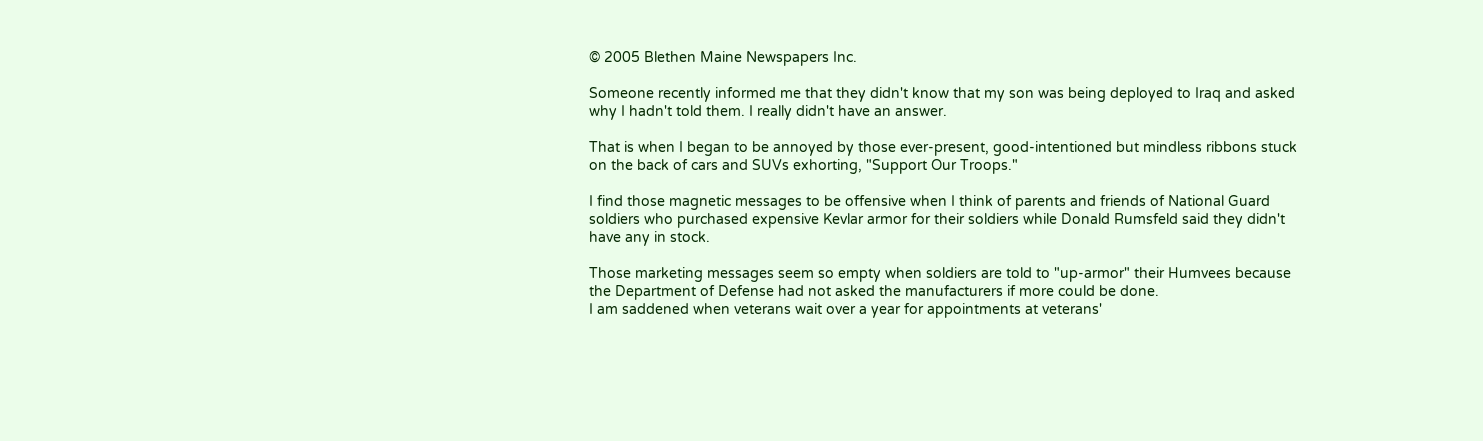© 2005 Blethen Maine Newspapers Inc.

Someone recently informed me that they didn't know that my son was being deployed to Iraq and asked why I hadn't told them. I really didn't have an answer.

That is when I began to be annoyed by those ever-present, good-intentioned but mindless ribbons stuck on the back of cars and SUVs exhorting, "Support Our Troops."

I find those magnetic messages to be offensive when I think of parents and friends of National Guard soldiers who purchased expensive Kevlar armor for their soldiers while Donald Rumsfeld said they didn't have any in stock.

Those marketing messages seem so empty when soldiers are told to "up-armor" their Humvees because the Department of Defense had not asked the manufacturers if more could be done.
I am saddened when veterans wait over a year for appointments at veterans'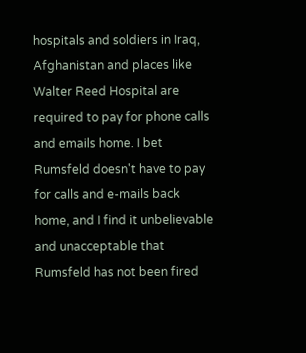hospitals and soldiers in Iraq, Afghanistan and places like Walter Reed Hospital are required to pay for phone calls and emails home. I bet Rumsfeld doesn't have to pay for calls and e-mails back home, and I find it unbelievable and unacceptable that Rumsfeld has not been fired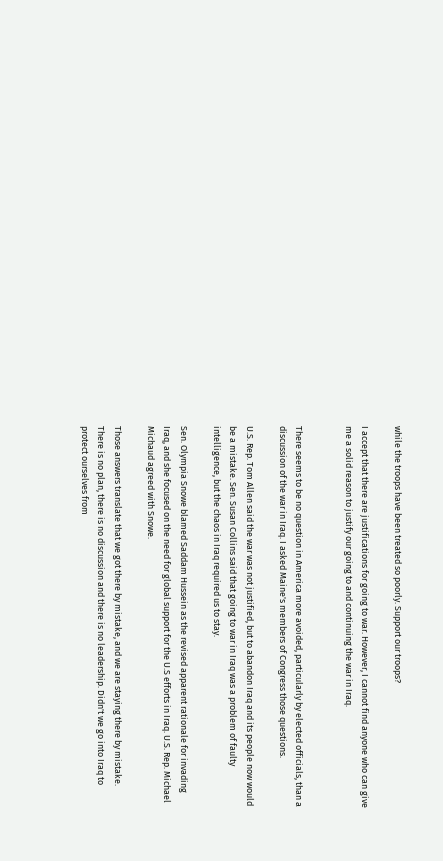while the troops have been treated so poorly. Support our troops?

I accept that there are justifications for going to war. However, I cannot find anyone who can give me a solid reason to justify our going to and continuing the war in Iraq.


There seems to be no question in America more avoided, particularly by elected officials, than a discussion of the war in Iraq. I asked Maine's members of Congress those questions.

U.S. Rep. Tom Allen said the war was not justified, but to abandon Iraq and its people now would be a mistake. Sen. Susan Collins said that going to war in Iraq was a problem of faulty intelligence, but the chaos in Iraq required us to stay.

Sen. Olympia Snowe blamed Saddam Hussein as the revised apparent rationale for invading Iraq, and she focused on the need for global support for the U.S efforts in Iraq. U.S. Rep. Michael Michaud agreed with Snowe.

Those answers translate that we got there by mistake, and we are staying there by mistake. There is no plan, there is no discussion and there is no leadership. Didn't we go into Iraq to protect ourselves from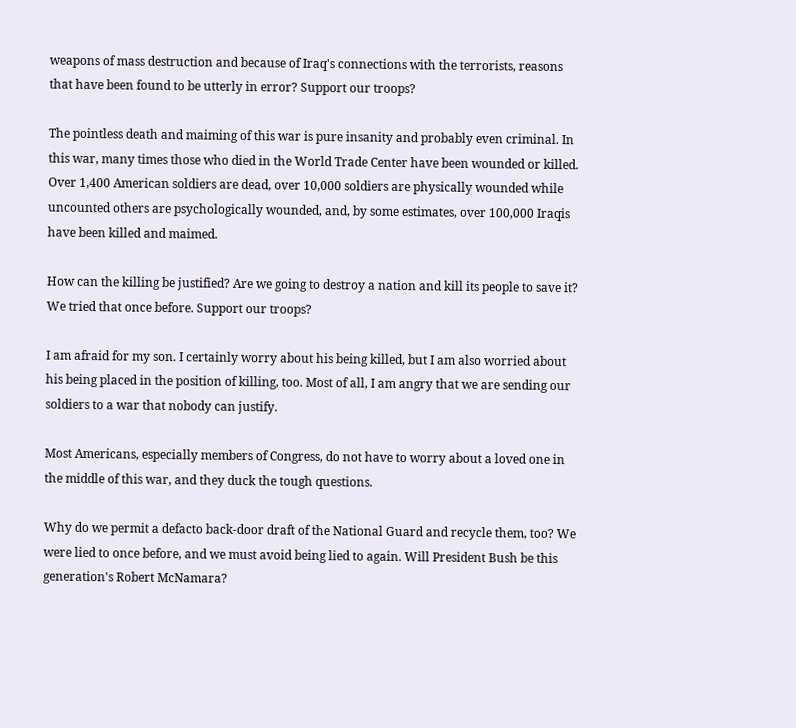weapons of mass destruction and because of Iraq's connections with the terrorists, reasons that have been found to be utterly in error? Support our troops?

The pointless death and maiming of this war is pure insanity and probably even criminal. In this war, many times those who died in the World Trade Center have been wounded or killed. Over 1,400 American soldiers are dead, over 10,000 soldiers are physically wounded while uncounted others are psychologically wounded, and, by some estimates, over 100,000 Iraqis have been killed and maimed.

How can the killing be justified? Are we going to destroy a nation and kill its people to save it? We tried that once before. Support our troops?

I am afraid for my son. I certainly worry about his being killed, but I am also worried about his being placed in the position of killing, too. Most of all, I am angry that we are sending our soldiers to a war that nobody can justify.

Most Americans, especially members of Congress, do not have to worry about a loved one in the middle of this war, and they duck the tough questions.

Why do we permit a defacto back-door draft of the National Guard and recycle them, too? We were lied to once before, and we must avoid being lied to again. Will President Bush be this generation's Robert McNamara?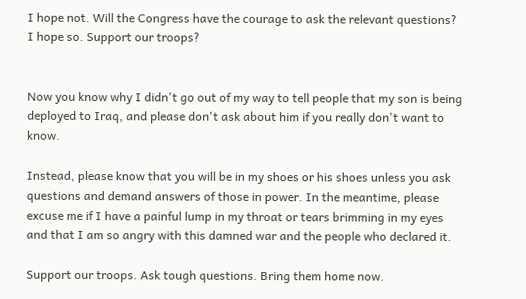I hope not. Will the Congress have the courage to ask the relevant questions? I hope so. Support our troops?


Now you know why I didn't go out of my way to tell people that my son is being deployed to Iraq, and please don't ask about him if you really don't want to know.

Instead, please know that you will be in my shoes or his shoes unless you ask questions and demand answers of those in power. In the meantime, please excuse me if I have a painful lump in my throat or tears brimming in my eyes and that I am so angry with this damned war and the people who declared it.

Support our troops. Ask tough questions. Bring them home now.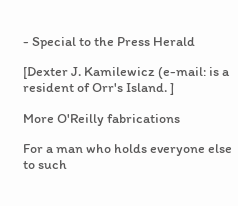- Special to the Press Herald

[Dexter J. Kamilewicz (e-mail: is a resident of Orr's Island. ]

More O'Reilly fabrications

For a man who holds everyone else to such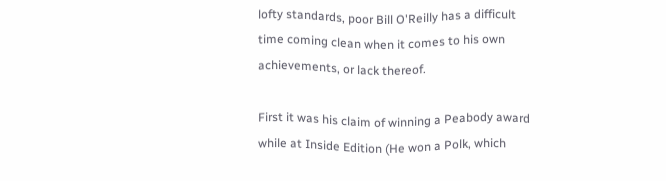lofty standards, poor Bill O'Reilly has a difficult time coming clean when it comes to his own achievements, or lack thereof.

First it was his claim of winning a Peabody award while at Inside Edition (He won a Polk, which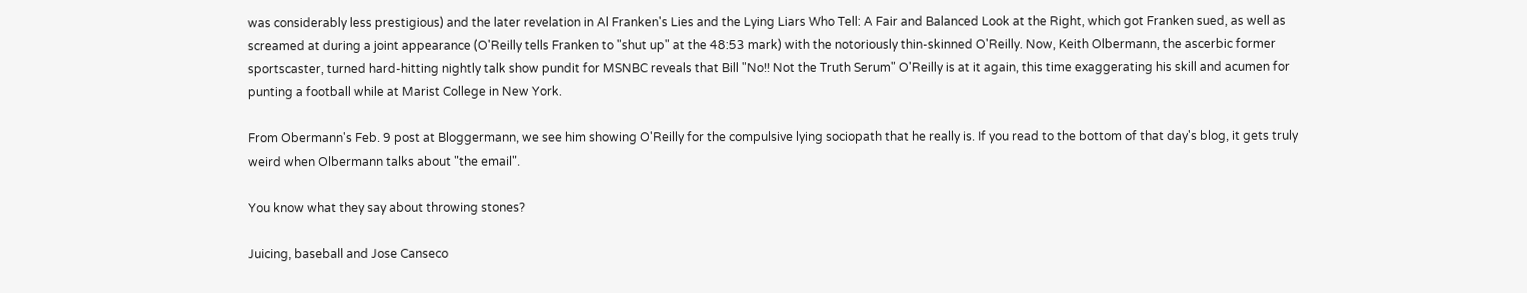was considerably less prestigious) and the later revelation in Al Franken's Lies and the Lying Liars Who Tell: A Fair and Balanced Look at the Right, which got Franken sued, as well as screamed at during a joint appearance (O'Reilly tells Franken to "shut up" at the 48:53 mark) with the notoriously thin-skinned O'Reilly. Now, Keith Olbermann, the ascerbic former sportscaster, turned hard-hitting nightly talk show pundit for MSNBC reveals that Bill "No!! Not the Truth Serum" O'Reilly is at it again, this time exaggerating his skill and acumen for punting a football while at Marist College in New York.

From Obermann's Feb. 9 post at Bloggermann, we see him showing O'Reilly for the compulsive lying sociopath that he really is. If you read to the bottom of that day's blog, it gets truly weird when Olbermann talks about "the email".

You know what they say about throwing stones?

Juicing, baseball and Jose Canseco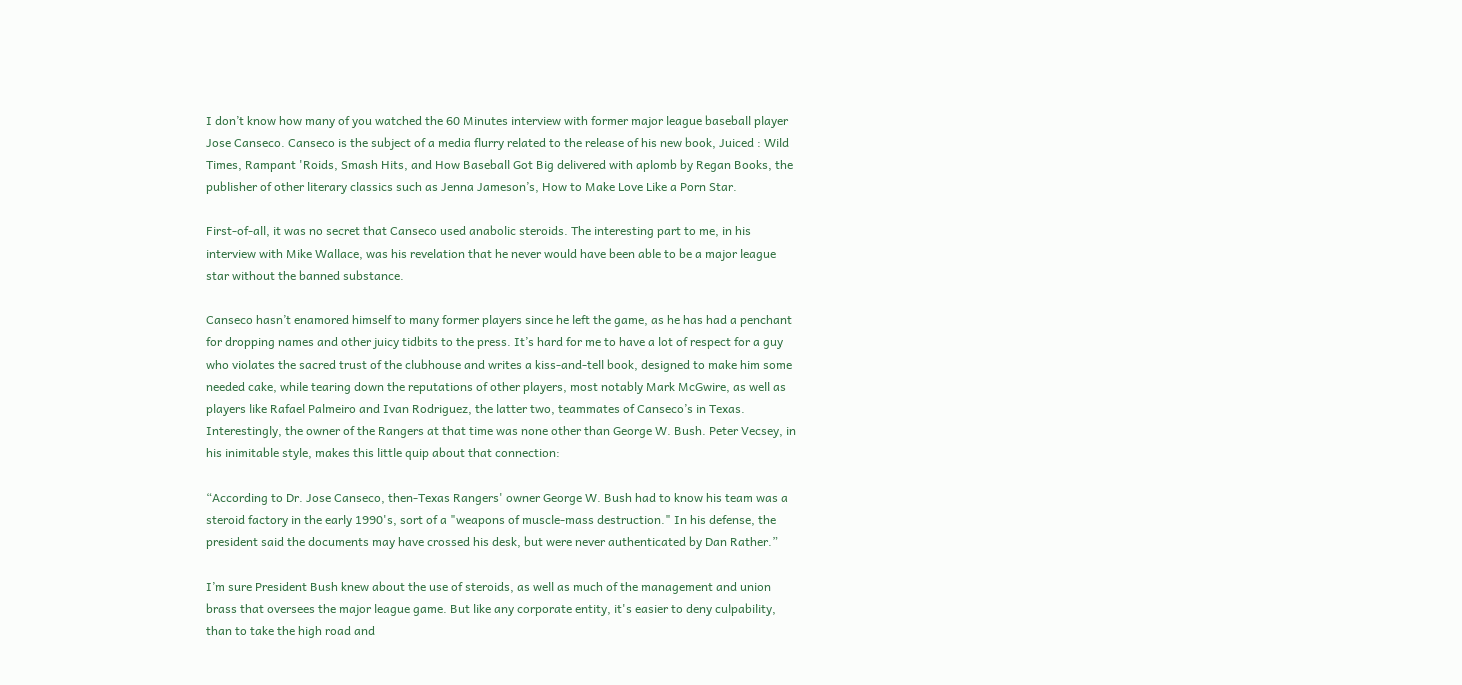I don’t know how many of you watched the 60 Minutes interview with former major league baseball player Jose Canseco. Canseco is the subject of a media flurry related to the release of his new book, Juiced : Wild Times, Rampant 'Roids, Smash Hits, and How Baseball Got Big delivered with aplomb by Regan Books, the publisher of other literary classics such as Jenna Jameson’s, How to Make Love Like a Porn Star.

First-of-all, it was no secret that Canseco used anabolic steroids. The interesting part to me, in his interview with Mike Wallace, was his revelation that he never would have been able to be a major league star without the banned substance.

Canseco hasn’t enamored himself to many former players since he left the game, as he has had a penchant for dropping names and other juicy tidbits to the press. It’s hard for me to have a lot of respect for a guy who violates the sacred trust of the clubhouse and writes a kiss-and-tell book, designed to make him some needed cake, while tearing down the reputations of other players, most notably Mark McGwire, as well as players like Rafael Palmeiro and Ivan Rodriguez, the latter two, teammates of Canseco’s in Texas. Interestingly, the owner of the Rangers at that time was none other than George W. Bush. Peter Vecsey, in his inimitable style, makes this little quip about that connection:

“According to Dr. Jose Canseco, then-Texas Rangers' owner George W. Bush had to know his team was a steroid factory in the early 1990's, sort of a "weapons of muscle-mass destruction." In his defense, the president said the documents may have crossed his desk, but were never authenticated by Dan Rather.”

I’m sure President Bush knew about the use of steroids, as well as much of the management and union brass that oversees the major league game. But like any corporate entity, it's easier to deny culpability, than to take the high road and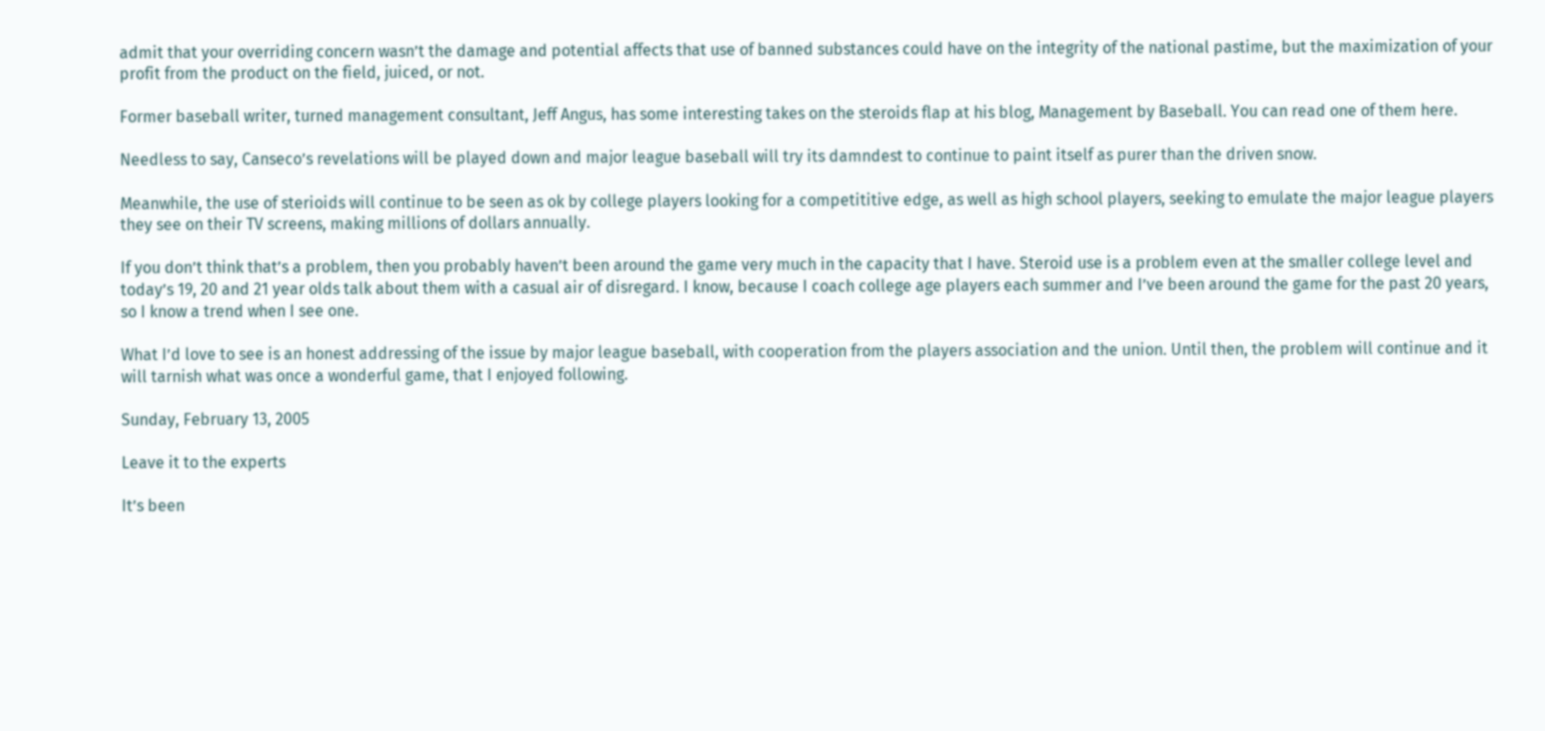admit that your overriding concern wasn’t the damage and potential affects that use of banned substances could have on the integrity of the national pastime, but the maximization of your profit from the product on the field, juiced, or not.

Former baseball writer, turned management consultant, Jeff Angus, has some interesting takes on the steroids flap at his blog, Management by Baseball. You can read one of them here.

Needless to say, Canseco’s revelations will be played down and major league baseball will try its damndest to continue to paint itself as purer than the driven snow.

Meanwhile, the use of sterioids will continue to be seen as ok by college players looking for a competititive edge, as well as high school players, seeking to emulate the major league players they see on their TV screens, making millions of dollars annually.

If you don’t think that’s a problem, then you probably haven’t been around the game very much in the capacity that I have. Steroid use is a problem even at the smaller college level and today’s 19, 20 and 21 year olds talk about them with a casual air of disregard. I know, because I coach college age players each summer and I’ve been around the game for the past 20 years, so I know a trend when I see one.

What I’d love to see is an honest addressing of the issue by major league baseball, with cooperation from the players association and the union. Until then, the problem will continue and it will tarnish what was once a wonderful game, that I enjoyed following.

Sunday, February 13, 2005

Leave it to the experts

It’s been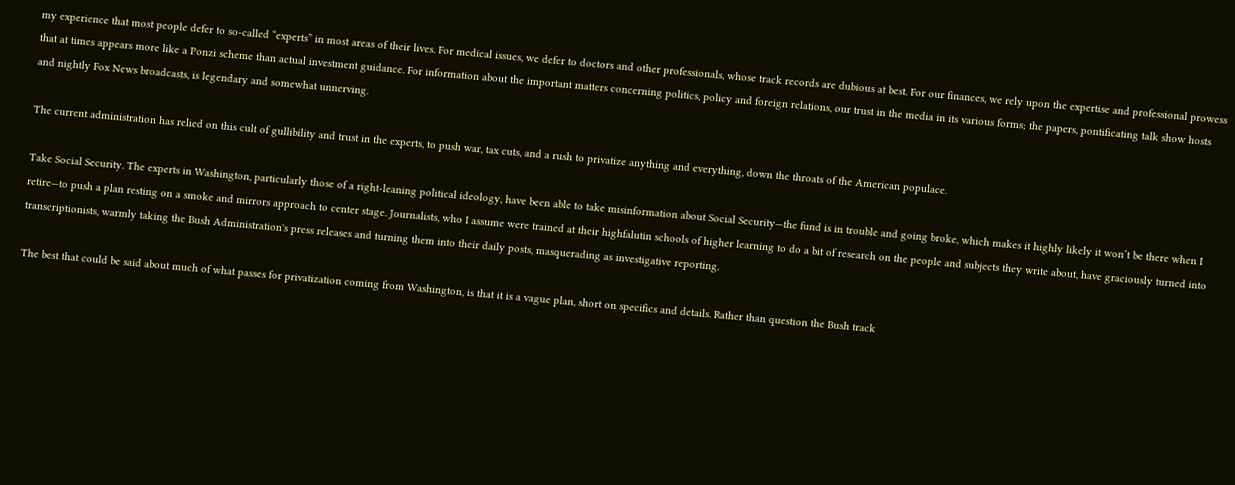my experience that most people defer to so-called “experts” in most areas of their lives. For medical issues, we defer to doctors and other professionals, whose track records are dubious at best. For our finances, we rely upon the expertise and professional prowess that at times appears more like a Ponzi scheme than actual investment guidance. For information about the important matters concerning politics, policy and foreign relations, our trust in the media in its various forms; the papers, pontificating talk show hosts and nightly Fox News broadcasts, is legendary and somewhat unnerving.

The current administration has relied on this cult of gullibility and trust in the experts, to push war, tax cuts, and a rush to privatize anything and everything, down the throats of the American populace.

Take Social Security. The experts in Washington, particularly those of a right-leaning political ideology, have been able to take misinformation about Social Security—the fund is in trouble and going broke, which makes it highly likely it won’t be there when I retire—to push a plan resting on a smoke and mirrors approach to center stage. Journalists, who I assume were trained at their highfalutin schools of higher learning to do a bit of research on the people and subjects they write about, have graciously turned into transcriptionists, warmly taking the Bush Administration's press releases and turning them into their daily posts, masquerading as investigative reporting.

The best that could be said about much of what passes for privatization coming from Washington, is that it is a vague plan, short on specifics and details. Rather than question the Bush track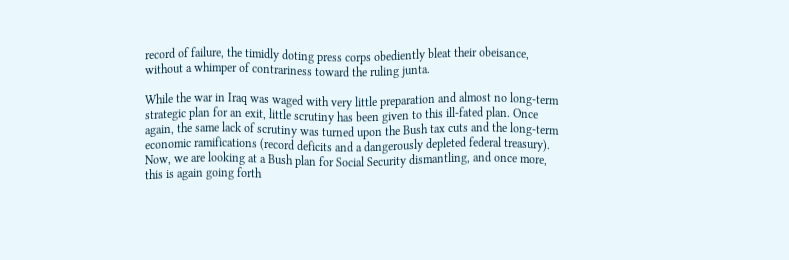record of failure, the timidly doting press corps obediently bleat their obeisance, without a whimper of contrariness toward the ruling junta.

While the war in Iraq was waged with very little preparation and almost no long-term strategic plan for an exit, little scrutiny has been given to this ill-fated plan. Once again, the same lack of scrutiny was turned upon the Bush tax cuts and the long-term economic ramifications (record deficits and a dangerously depleted federal treasury). Now, we are looking at a Bush plan for Social Security dismantling, and once more, this is again going forth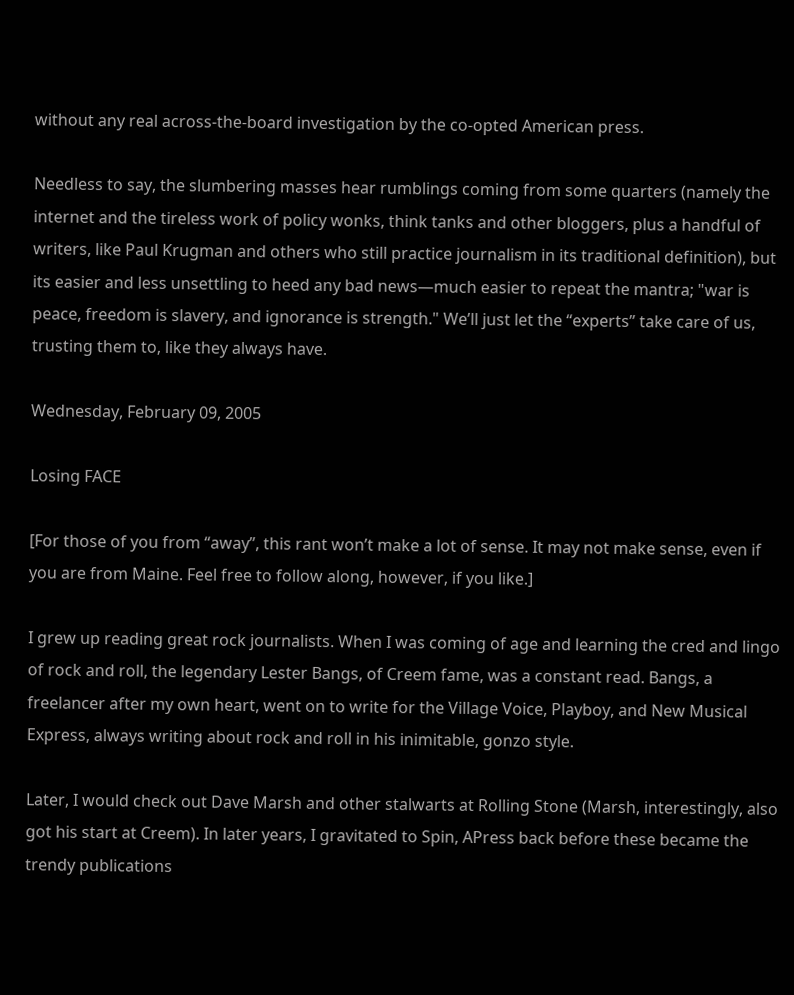without any real across-the-board investigation by the co-opted American press.

Needless to say, the slumbering masses hear rumblings coming from some quarters (namely the internet and the tireless work of policy wonks, think tanks and other bloggers, plus a handful of writers, like Paul Krugman and others who still practice journalism in its traditional definition), but its easier and less unsettling to heed any bad news—much easier to repeat the mantra; "war is peace, freedom is slavery, and ignorance is strength." We’ll just let the “experts” take care of us, trusting them to, like they always have.

Wednesday, February 09, 2005

Losing FACE

[For those of you from “away”, this rant won’t make a lot of sense. It may not make sense, even if you are from Maine. Feel free to follow along, however, if you like.]

I grew up reading great rock journalists. When I was coming of age and learning the cred and lingo of rock and roll, the legendary Lester Bangs, of Creem fame, was a constant read. Bangs, a freelancer after my own heart, went on to write for the Village Voice, Playboy, and New Musical Express, always writing about rock and roll in his inimitable, gonzo style.

Later, I would check out Dave Marsh and other stalwarts at Rolling Stone (Marsh, interestingly, also got his start at Creem). In later years, I gravitated to Spin, APress back before these became the trendy publications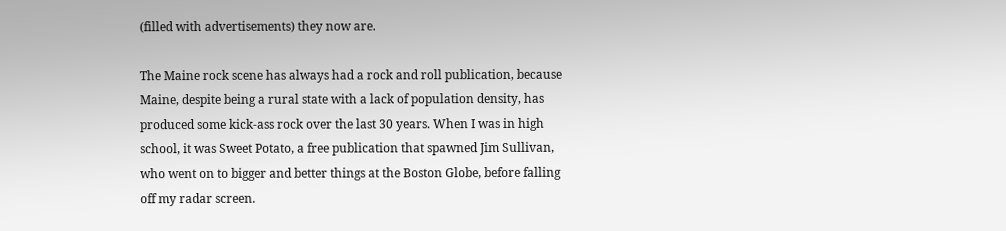(filled with advertisements) they now are.

The Maine rock scene has always had a rock and roll publication, because Maine, despite being a rural state with a lack of population density, has produced some kick-ass rock over the last 30 years. When I was in high school, it was Sweet Potato, a free publication that spawned Jim Sullivan, who went on to bigger and better things at the Boston Globe, before falling off my radar screen.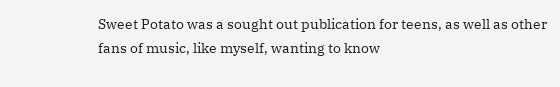Sweet Potato was a sought out publication for teens, as well as other fans of music, like myself, wanting to know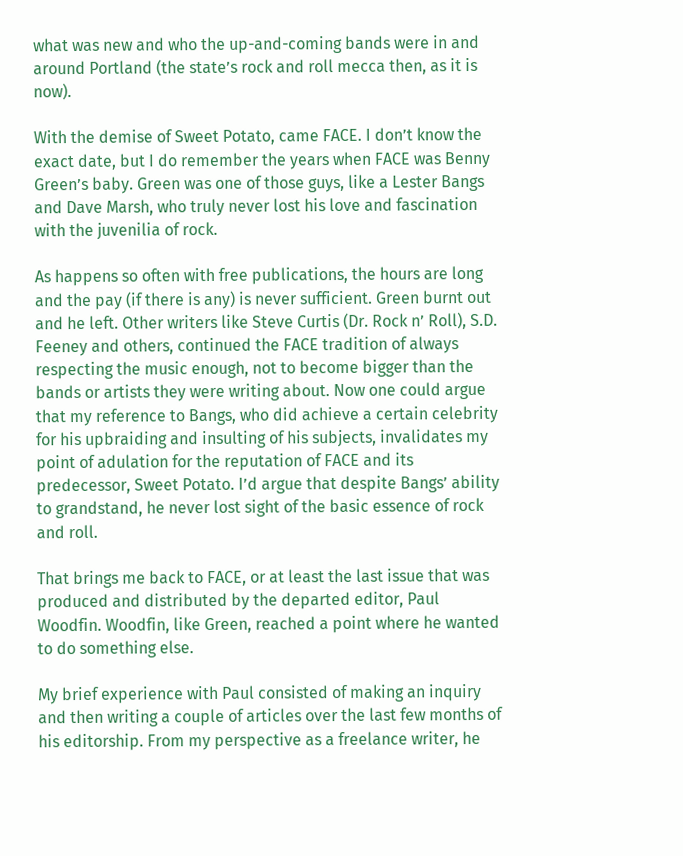what was new and who the up-and-coming bands were in and around Portland (the state’s rock and roll mecca then, as it is now).

With the demise of Sweet Potato, came FACE. I don’t know the exact date, but I do remember the years when FACE was Benny Green’s baby. Green was one of those guys, like a Lester Bangs and Dave Marsh, who truly never lost his love and fascination with the juvenilia of rock.

As happens so often with free publications, the hours are long and the pay (if there is any) is never sufficient. Green burnt out and he left. Other writers like Steve Curtis (Dr. Rock n’ Roll), S.D. Feeney and others, continued the FACE tradition of always respecting the music enough, not to become bigger than the bands or artists they were writing about. Now one could argue that my reference to Bangs, who did achieve a certain celebrity for his upbraiding and insulting of his subjects, invalidates my point of adulation for the reputation of FACE and its predecessor, Sweet Potato. I’d argue that despite Bangs’ ability to grandstand, he never lost sight of the basic essence of rock and roll.

That brings me back to FACE, or at least the last issue that was produced and distributed by the departed editor, Paul Woodfin. Woodfin, like Green, reached a point where he wanted to do something else.

My brief experience with Paul consisted of making an inquiry and then writing a couple of articles over the last few months of his editorship. From my perspective as a freelance writer, he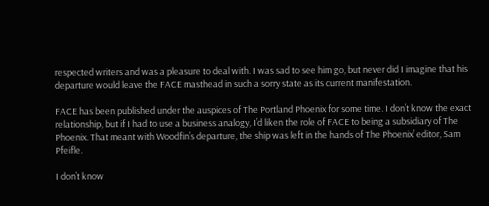respected writers and was a pleasure to deal with. I was sad to see him go, but never did I imagine that his departure would leave the FACE masthead in such a sorry state as its current manifestation.

FACE has been published under the auspices of The Portland Phoenix for some time. I don’t know the exact relationship, but if I had to use a business analogy, I’d liken the role of FACE to being a subsidiary of The Phoenix. That meant with Woodfin’s departure, the ship was left in the hands of The Phoenix’ editor, Sam Pfeifle.

I don’t know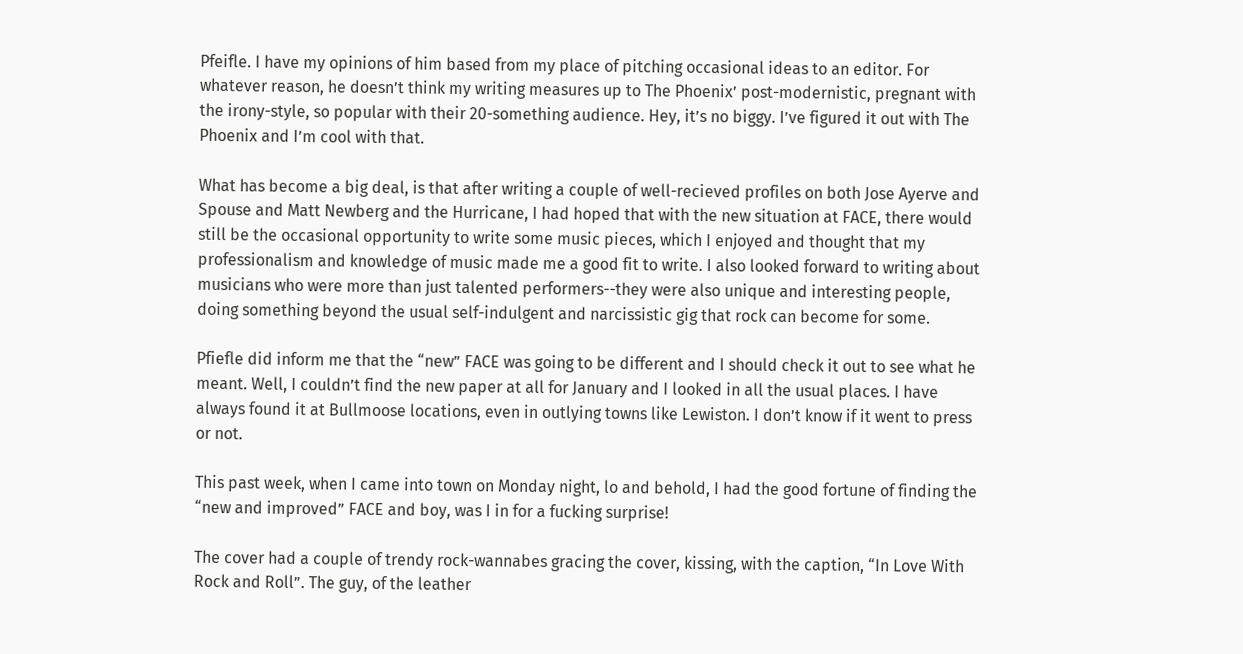Pfeifle. I have my opinions of him based from my place of pitching occasional ideas to an editor. For whatever reason, he doesn’t think my writing measures up to The Phoenix’ post-modernistic, pregnant with the irony-style, so popular with their 20-something audience. Hey, it’s no biggy. I’ve figured it out with The Phoenix and I’m cool with that.

What has become a big deal, is that after writing a couple of well-recieved profiles on both Jose Ayerve and Spouse and Matt Newberg and the Hurricane, I had hoped that with the new situation at FACE, there would still be the occasional opportunity to write some music pieces, which I enjoyed and thought that my professionalism and knowledge of music made me a good fit to write. I also looked forward to writing about musicians who were more than just talented performers--they were also unique and interesting people, doing something beyond the usual self-indulgent and narcissistic gig that rock can become for some.

Pfiefle did inform me that the “new” FACE was going to be different and I should check it out to see what he meant. Well, I couldn’t find the new paper at all for January and I looked in all the usual places. I have always found it at Bullmoose locations, even in outlying towns like Lewiston. I don’t know if it went to press or not.

This past week, when I came into town on Monday night, lo and behold, I had the good fortune of finding the “new and improved” FACE and boy, was I in for a fucking surprise!

The cover had a couple of trendy rock-wannabes gracing the cover, kissing, with the caption, “In Love With Rock and Roll”. The guy, of the leather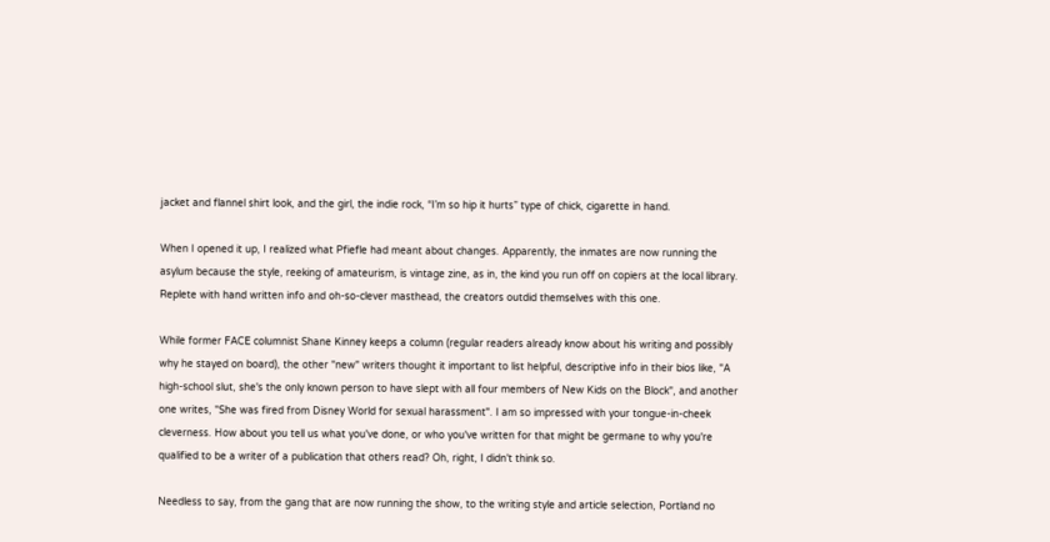jacket and flannel shirt look, and the girl, the indie rock, “I’m so hip it hurts” type of chick, cigarette in hand.

When I opened it up, I realized what Pfiefle had meant about changes. Apparently, the inmates are now running the asylum because the style, reeking of amateurism, is vintage zine, as in, the kind you run off on copiers at the local library. Replete with hand written info and oh-so-clever masthead, the creators outdid themselves with this one.

While former FACE columnist Shane Kinney keeps a column (regular readers already know about his writing and possibly why he stayed on board), the other "new" writers thought it important to list helpful, descriptive info in their bios like, "A high-school slut, she's the only known person to have slept with all four members of New Kids on the Block", and another one writes, "She was fired from Disney World for sexual harassment". I am so impressed with your tongue-in-cheek cleverness. How about you tell us what you've done, or who you've written for that might be germane to why you're qualified to be a writer of a publication that others read? Oh, right, I didn't think so.

Needless to say, from the gang that are now running the show, to the writing style and article selection, Portland no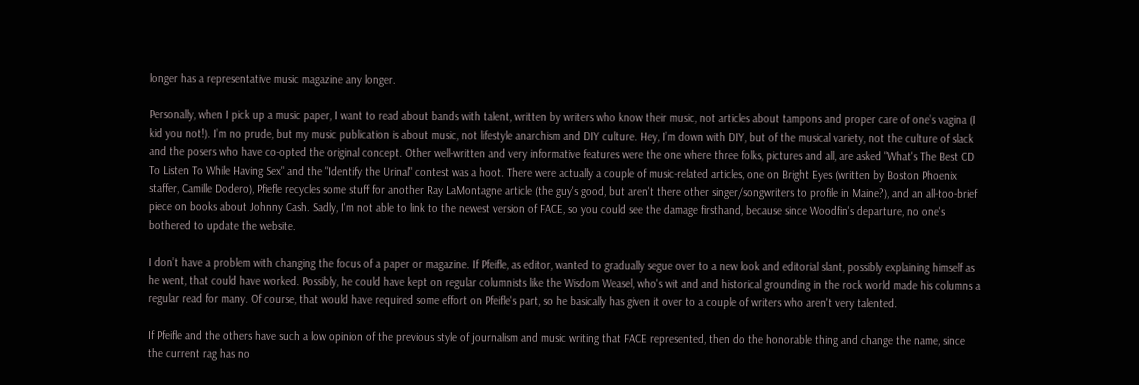longer has a representative music magazine any longer.

Personally, when I pick up a music paper, I want to read about bands with talent, written by writers who know their music, not articles about tampons and proper care of one’s vagina (I kid you not!). I’m no prude, but my music publication is about music, not lifestyle anarchism and DIY culture. Hey, I’m down with DIY, but of the musical variety, not the culture of slack and the posers who have co-opted the original concept. Other well-written and very informative features were the one where three folks, pictures and all, are asked "What's The Best CD To Listen To While Having Sex" and the "Identify the Urinal" contest was a hoot. There were actually a couple of music-related articles, one on Bright Eyes (written by Boston Phoenix staffer, Camille Dodero), Pfiefle recycles some stuff for another Ray LaMontagne article (the guy's good, but aren't there other singer/songwriters to profile in Maine?), and an all-too-brief piece on books about Johnny Cash. Sadly, I'm not able to link to the newest version of FACE, so you could see the damage firsthand, because since Woodfin's departure, no one's bothered to update the website.

I don’t have a problem with changing the focus of a paper or magazine. If Pfeifle, as editor, wanted to gradually segue over to a new look and editorial slant, possibly explaining himself as he went, that could have worked. Possibly, he could have kept on regular columnists like the Wisdom Weasel, who's wit and and historical grounding in the rock world made his columns a regular read for many. Of course, that would have required some effort on Pfeifle's part, so he basically has given it over to a couple of writers who aren't very talented.

If Pfeifle and the others have such a low opinion of the previous style of journalism and music writing that FACE represented, then do the honorable thing and change the name, since the current rag has no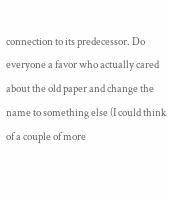connection to its predecessor. Do everyone a favor who actually cared about the old paper and change the name to something else (I could think of a couple of more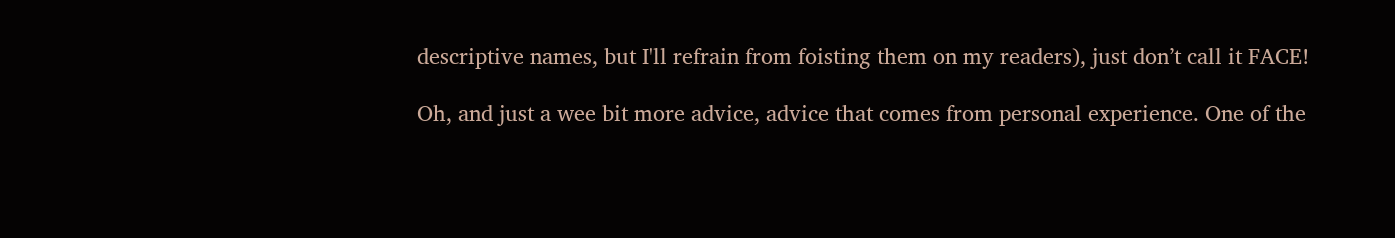descriptive names, but I'll refrain from foisting them on my readers), just don’t call it FACE!

Oh, and just a wee bit more advice, advice that comes from personal experience. One of the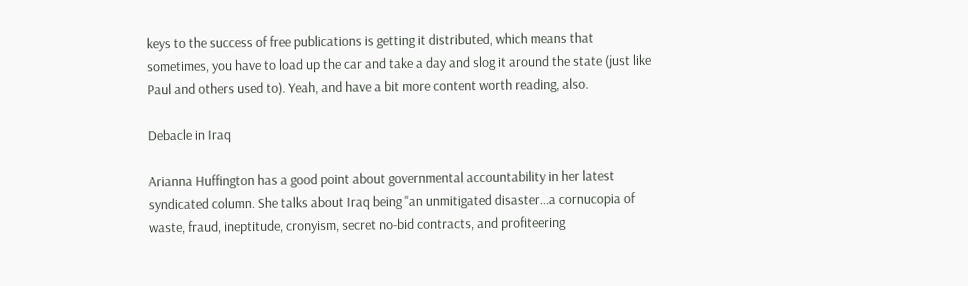keys to the success of free publications is getting it distributed, which means that sometimes, you have to load up the car and take a day and slog it around the state (just like Paul and others used to). Yeah, and have a bit more content worth reading, also.

Debacle in Iraq

Arianna Huffington has a good point about governmental accountability in her latest syndicated column. She talks about Iraq being "an unmitigated disaster...a cornucopia of waste, fraud, ineptitude, cronyism, secret no-bid contracts, and profiteering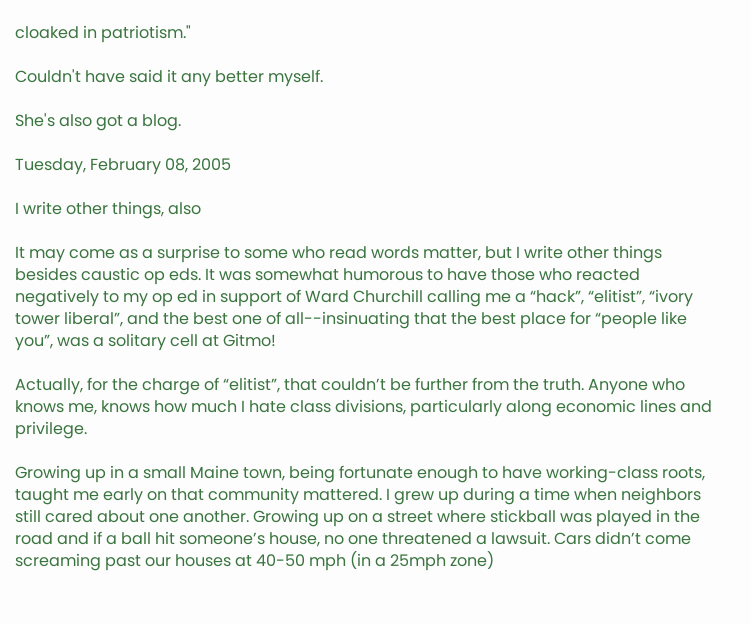cloaked in patriotism."

Couldn't have said it any better myself.

She's also got a blog.

Tuesday, February 08, 2005

I write other things, also

It may come as a surprise to some who read words matter, but I write other things besides caustic op eds. It was somewhat humorous to have those who reacted negatively to my op ed in support of Ward Churchill calling me a “hack”, “elitist”, “ivory tower liberal”, and the best one of all--insinuating that the best place for “people like you”, was a solitary cell at Gitmo!

Actually, for the charge of “elitist”, that couldn’t be further from the truth. Anyone who knows me, knows how much I hate class divisions, particularly along economic lines and privilege.

Growing up in a small Maine town, being fortunate enough to have working-class roots, taught me early on that community mattered. I grew up during a time when neighbors still cared about one another. Growing up on a street where stickball was played in the road and if a ball hit someone’s house, no one threatened a lawsuit. Cars didn’t come screaming past our houses at 40-50 mph (in a 25mph zone)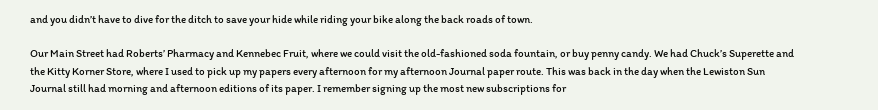and you didn’t have to dive for the ditch to save your hide while riding your bike along the back roads of town.

Our Main Street had Roberts’ Pharmacy and Kennebec Fruit, where we could visit the old-fashioned soda fountain, or buy penny candy. We had Chuck’s Superette and the Kitty Korner Store, where I used to pick up my papers every afternoon for my afternoon Journal paper route. This was back in the day when the Lewiston Sun Journal still had morning and afternoon editions of its paper. I remember signing up the most new subscriptions for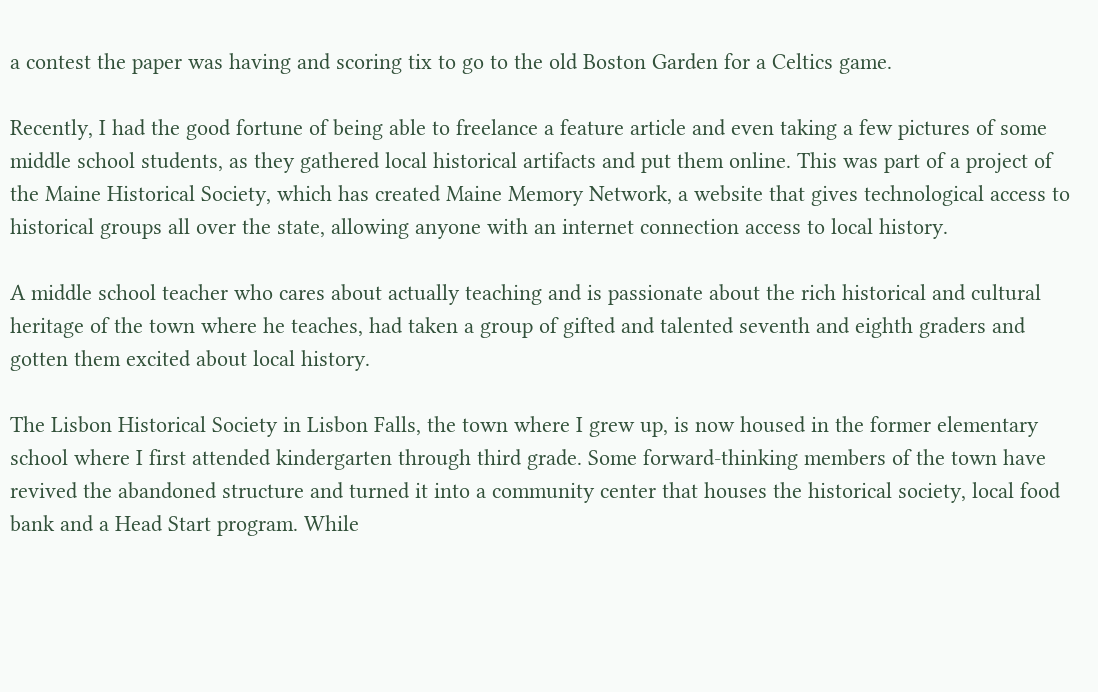a contest the paper was having and scoring tix to go to the old Boston Garden for a Celtics game.

Recently, I had the good fortune of being able to freelance a feature article and even taking a few pictures of some middle school students, as they gathered local historical artifacts and put them online. This was part of a project of the Maine Historical Society, which has created Maine Memory Network, a website that gives technological access to historical groups all over the state, allowing anyone with an internet connection access to local history.

A middle school teacher who cares about actually teaching and is passionate about the rich historical and cultural heritage of the town where he teaches, had taken a group of gifted and talented seventh and eighth graders and gotten them excited about local history.

The Lisbon Historical Society in Lisbon Falls, the town where I grew up, is now housed in the former elementary school where I first attended kindergarten through third grade. Some forward-thinking members of the town have revived the abandoned structure and turned it into a community center that houses the historical society, local food bank and a Head Start program. While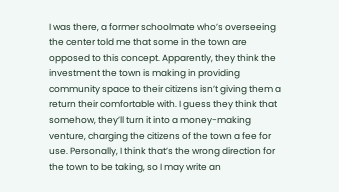I was there, a former schoolmate who’s overseeing the center told me that some in the town are opposed to this concept. Apparently, they think the investment the town is making in providing community space to their citizens isn’t giving them a return their comfortable with. I guess they think that somehow, they’ll turn it into a money-making venture, charging the citizens of the town a fee for use. Personally, I think that’s the wrong direction for the town to be taking, so I may write an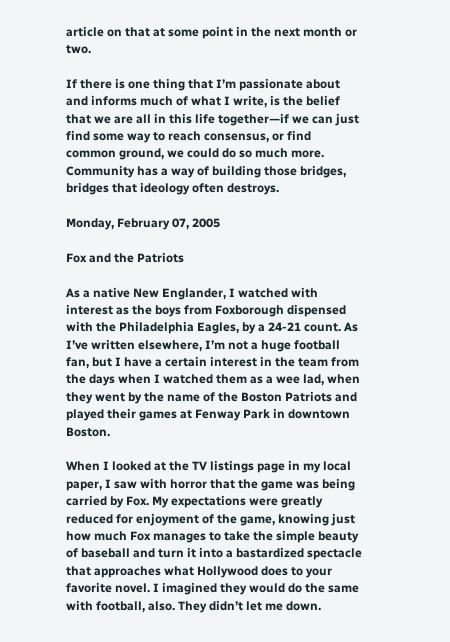article on that at some point in the next month or two.

If there is one thing that I’m passionate about and informs much of what I write, is the belief that we are all in this life together—if we can just find some way to reach consensus, or find common ground, we could do so much more. Community has a way of building those bridges, bridges that ideology often destroys.

Monday, February 07, 2005

Fox and the Patriots

As a native New Englander, I watched with interest as the boys from Foxborough dispensed with the Philadelphia Eagles, by a 24-21 count. As I’ve written elsewhere, I’m not a huge football fan, but I have a certain interest in the team from the days when I watched them as a wee lad, when they went by the name of the Boston Patriots and played their games at Fenway Park in downtown Boston.

When I looked at the TV listings page in my local paper, I saw with horror that the game was being carried by Fox. My expectations were greatly reduced for enjoyment of the game, knowing just how much Fox manages to take the simple beauty of baseball and turn it into a bastardized spectacle that approaches what Hollywood does to your favorite novel. I imagined they would do the same with football, also. They didn’t let me down.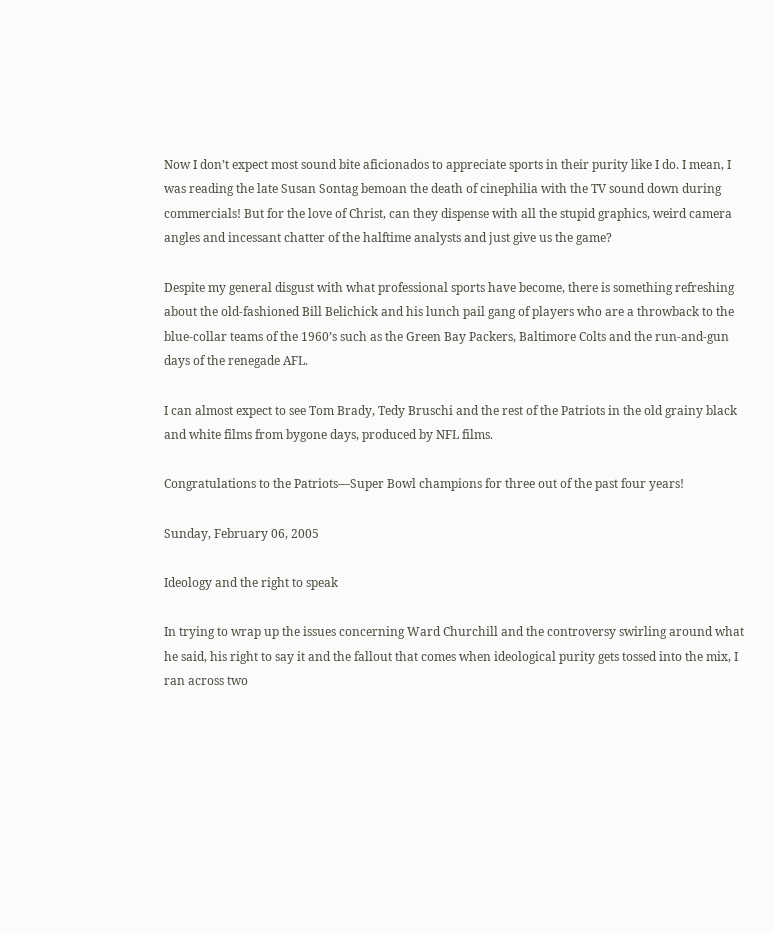Now I don’t expect most sound bite aficionados to appreciate sports in their purity like I do. I mean, I was reading the late Susan Sontag bemoan the death of cinephilia with the TV sound down during commercials! But for the love of Christ, can they dispense with all the stupid graphics, weird camera angles and incessant chatter of the halftime analysts and just give us the game?

Despite my general disgust with what professional sports have become, there is something refreshing about the old-fashioned Bill Belichick and his lunch pail gang of players who are a throwback to the blue-collar teams of the 1960’s such as the Green Bay Packers, Baltimore Colts and the run-and-gun days of the renegade AFL.

I can almost expect to see Tom Brady, Tedy Bruschi and the rest of the Patriots in the old grainy black and white films from bygone days, produced by NFL films.

Congratulations to the Patriots—Super Bowl champions for three out of the past four years!

Sunday, February 06, 2005

Ideology and the right to speak

In trying to wrap up the issues concerning Ward Churchill and the controversy swirling around what he said, his right to say it and the fallout that comes when ideological purity gets tossed into the mix, I ran across two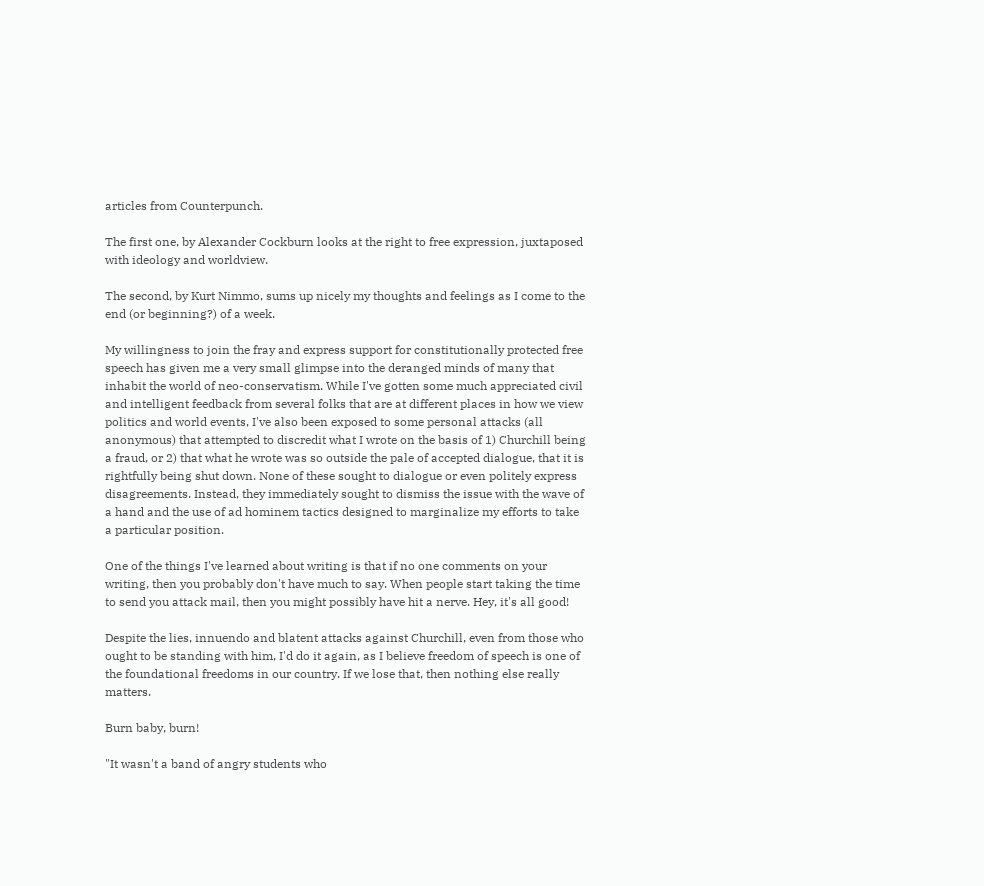articles from Counterpunch.

The first one, by Alexander Cockburn looks at the right to free expression, juxtaposed with ideology and worldview.

The second, by Kurt Nimmo, sums up nicely my thoughts and feelings as I come to the end (or beginning?) of a week.

My willingness to join the fray and express support for constitutionally protected free speech has given me a very small glimpse into the deranged minds of many that inhabit the world of neo-conservatism. While I've gotten some much appreciated civil and intelligent feedback from several folks that are at different places in how we view politics and world events, I've also been exposed to some personal attacks (all anonymous) that attempted to discredit what I wrote on the basis of 1) Churchill being a fraud, or 2) that what he wrote was so outside the pale of accepted dialogue, that it is rightfully being shut down. None of these sought to dialogue or even politely express disagreements. Instead, they immediately sought to dismiss the issue with the wave of a hand and the use of ad hominem tactics designed to marginalize my efforts to take a particular position.

One of the things I've learned about writing is that if no one comments on your writing, then you probably don't have much to say. When people start taking the time to send you attack mail, then you might possibly have hit a nerve. Hey, it's all good!

Despite the lies, innuendo and blatent attacks against Churchill, even from those who ought to be standing with him, I'd do it again, as I believe freedom of speech is one of the foundational freedoms in our country. If we lose that, then nothing else really matters.

Burn baby, burn!

"It wasn't a band of angry students who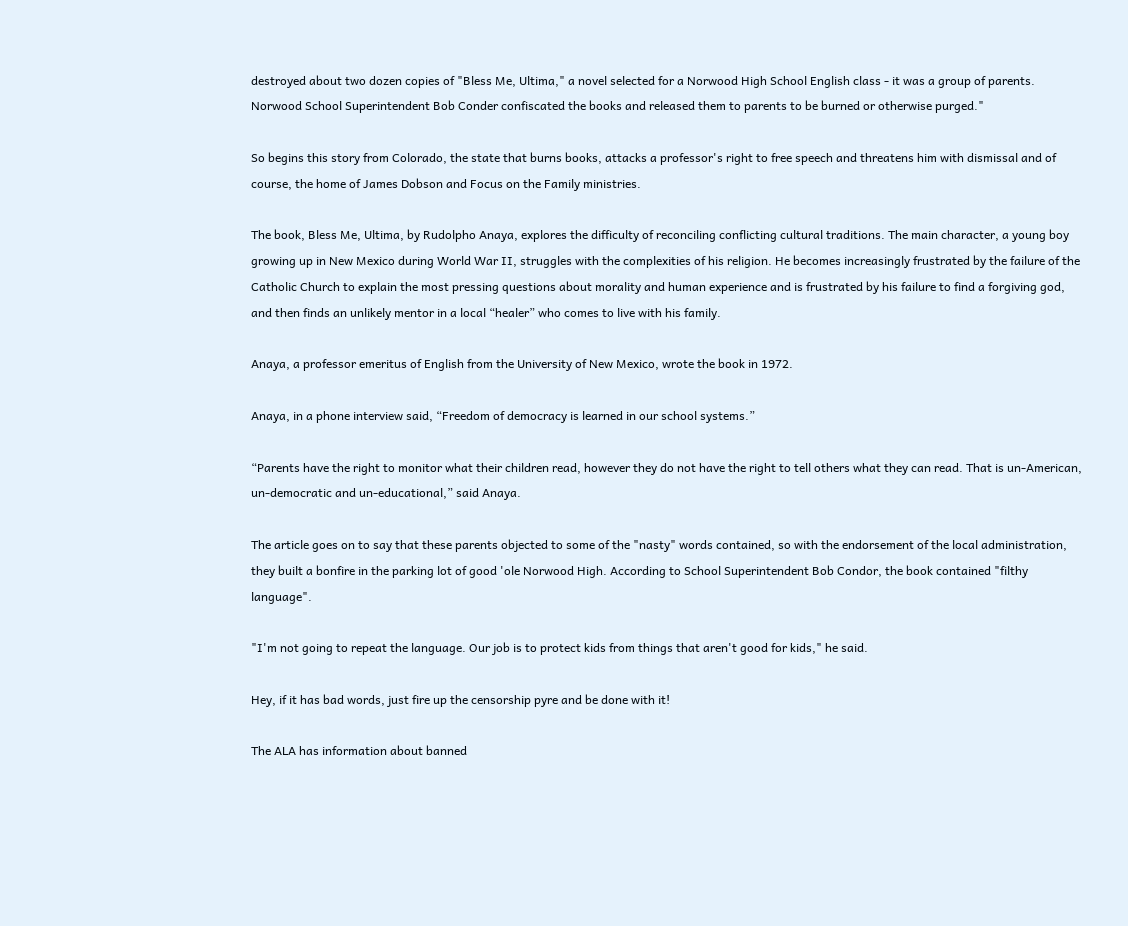destroyed about two dozen copies of "Bless Me, Ultima," a novel selected for a Norwood High School English class - it was a group of parents. Norwood School Superintendent Bob Conder confiscated the books and released them to parents to be burned or otherwise purged."

So begins this story from Colorado, the state that burns books, attacks a professor's right to free speech and threatens him with dismissal and of course, the home of James Dobson and Focus on the Family ministries.

The book, Bless Me, Ultima, by Rudolpho Anaya, explores the difficulty of reconciling conflicting cultural traditions. The main character, a young boy growing up in New Mexico during World War II, struggles with the complexities of his religion. He becomes increasingly frustrated by the failure of the Catholic Church to explain the most pressing questions about morality and human experience and is frustrated by his failure to find a forgiving god, and then finds an unlikely mentor in a local “healer” who comes to live with his family.

Anaya, a professor emeritus of English from the University of New Mexico, wrote the book in 1972.

Anaya, in a phone interview said, “Freedom of democracy is learned in our school systems.”

“Parents have the right to monitor what their children read, however they do not have the right to tell others what they can read. That is un-American, un-democratic and un-educational,” said Anaya.

The article goes on to say that these parents objected to some of the "nasty" words contained, so with the endorsement of the local administration, they built a bonfire in the parking lot of good 'ole Norwood High. According to School Superintendent Bob Condor, the book contained "filthy language".

"I'm not going to repeat the language. Our job is to protect kids from things that aren't good for kids," he said.

Hey, if it has bad words, just fire up the censorship pyre and be done with it!

The ALA has information about banned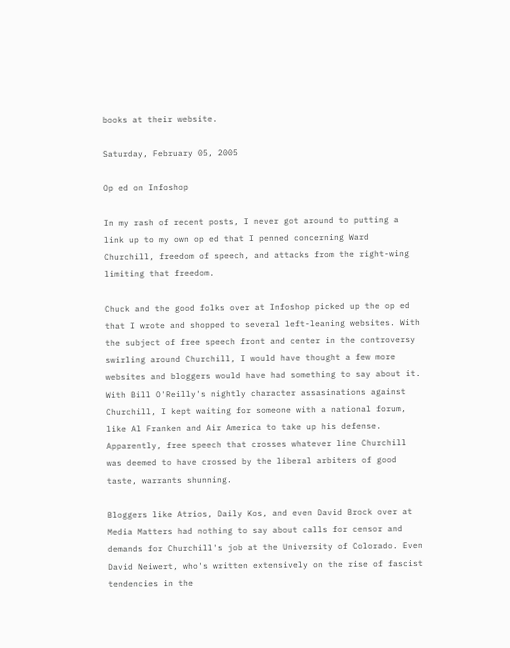books at their website.

Saturday, February 05, 2005

Op ed on Infoshop

In my rash of recent posts, I never got around to putting a link up to my own op ed that I penned concerning Ward Churchill, freedom of speech, and attacks from the right-wing limiting that freedom.

Chuck and the good folks over at Infoshop picked up the op ed that I wrote and shopped to several left-leaning websites. With the subject of free speech front and center in the controversy swirling around Churchill, I would have thought a few more websites and bloggers would have had something to say about it. With Bill O'Reilly's nightly character assasinations against Churchill, I kept waiting for someone with a national forum, like Al Franken and Air America to take up his defense. Apparently, free speech that crosses whatever line Churchill was deemed to have crossed by the liberal arbiters of good taste, warrants shunning.

Bloggers like Atrios, Daily Kos, and even David Brock over at Media Matters had nothing to say about calls for censor and demands for Churchill's job at the University of Colorado. Even David Neiwert, who's written extensively on the rise of fascist tendencies in the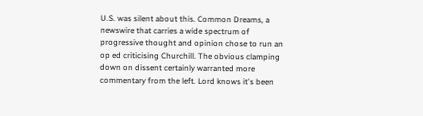U.S. was silent about this. Common Dreams, a newswire that carries a wide spectrum of progressive thought and opinion chose to run an op ed criticising Churchill. The obvious clamping down on dissent certainly warranted more commentary from the left. Lord knows it's been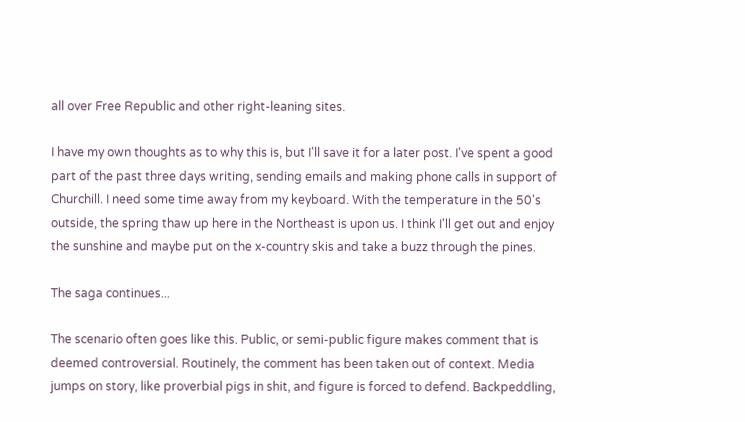all over Free Republic and other right-leaning sites.

I have my own thoughts as to why this is, but I'll save it for a later post. I've spent a good part of the past three days writing, sending emails and making phone calls in support of Churchill. I need some time away from my keyboard. With the temperature in the 50's outside, the spring thaw up here in the Northeast is upon us. I think I'll get out and enjoy the sunshine and maybe put on the x-country skis and take a buzz through the pines.

The saga continues...

The scenario often goes like this. Public, or semi-public figure makes comment that is deemed controversial. Routinely, the comment has been taken out of context. Media jumps on story, like proverbial pigs in shit, and figure is forced to defend. Backpeddling,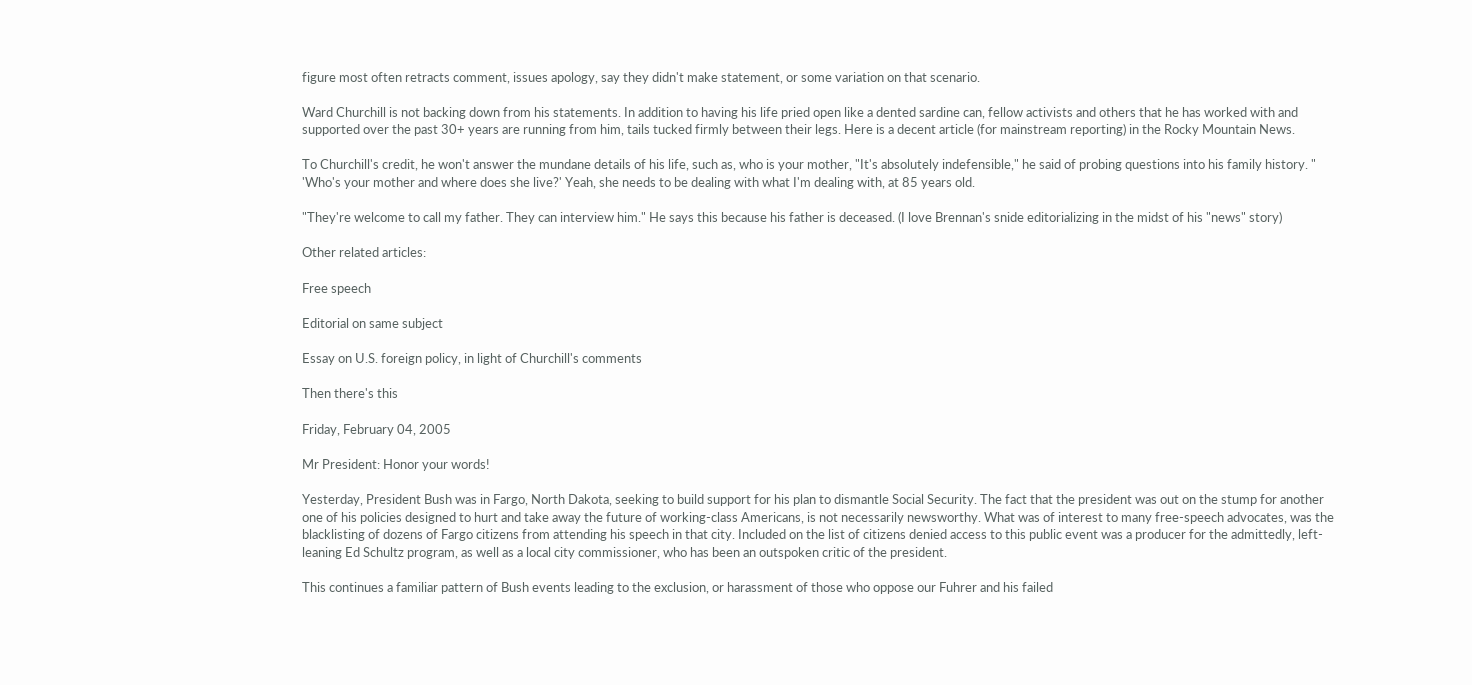figure most often retracts comment, issues apology, say they didn't make statement, or some variation on that scenario.

Ward Churchill is not backing down from his statements. In addition to having his life pried open like a dented sardine can, fellow activists and others that he has worked with and supported over the past 30+ years are running from him, tails tucked firmly between their legs. Here is a decent article (for mainstream reporting) in the Rocky Mountain News.

To Churchill's credit, he won't answer the mundane details of his life, such as, who is your mother, "It's absolutely indefensible," he said of probing questions into his family history. " 'Who's your mother and where does she live?' Yeah, she needs to be dealing with what I'm dealing with, at 85 years old.

"They're welcome to call my father. They can interview him." He says this because his father is deceased. (I love Brennan's snide editorializing in the midst of his "news" story)

Other related articles:

Free speech

Editorial on same subject

Essay on U.S. foreign policy, in light of Churchill's comments

Then there's this

Friday, February 04, 2005

Mr President: Honor your words!

Yesterday, President Bush was in Fargo, North Dakota, seeking to build support for his plan to dismantle Social Security. The fact that the president was out on the stump for another one of his policies designed to hurt and take away the future of working-class Americans, is not necessarily newsworthy. What was of interest to many free-speech advocates, was the blacklisting of dozens of Fargo citizens from attending his speech in that city. Included on the list of citizens denied access to this public event was a producer for the admittedly, left-leaning Ed Schultz program, as well as a local city commissioner, who has been an outspoken critic of the president.

This continues a familiar pattern of Bush events leading to the exclusion, or harassment of those who oppose our Fuhrer and his failed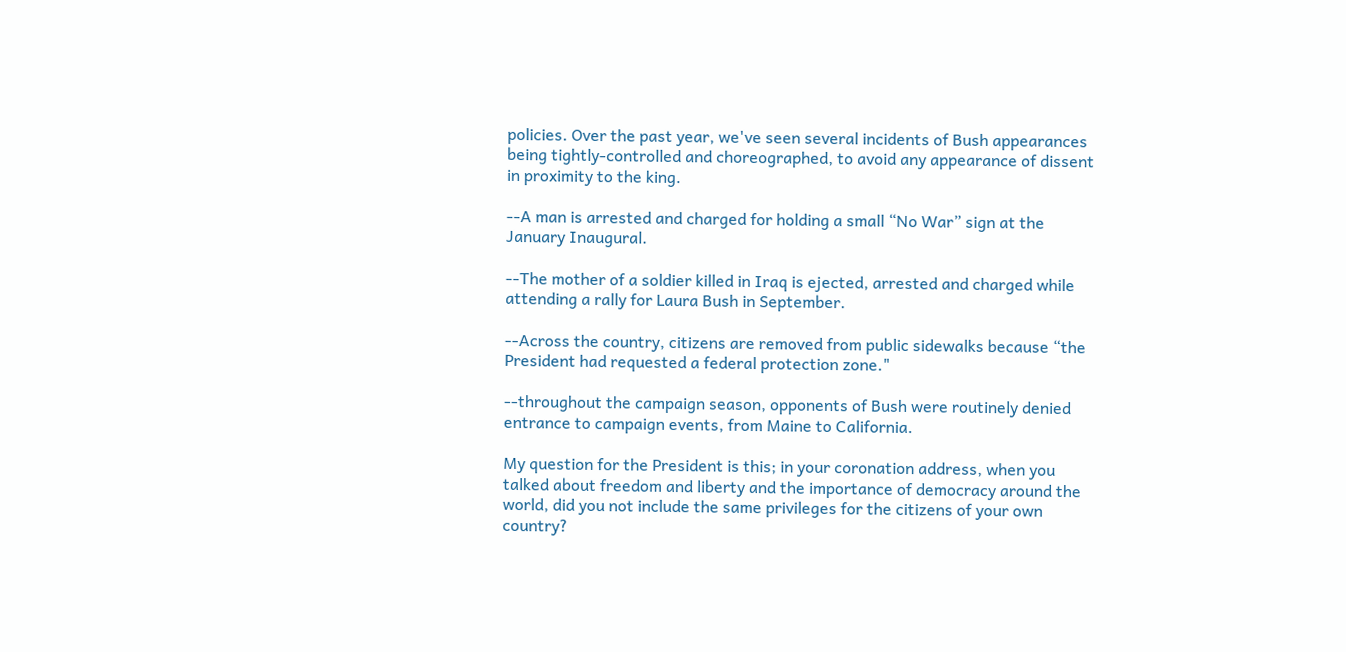policies. Over the past year, we've seen several incidents of Bush appearances being tightly-controlled and choreographed, to avoid any appearance of dissent in proximity to the king.

--A man is arrested and charged for holding a small “No War” sign at the January Inaugural.

--The mother of a soldier killed in Iraq is ejected, arrested and charged while attending a rally for Laura Bush in September.

--Across the country, citizens are removed from public sidewalks because “the President had requested a federal protection zone."

--throughout the campaign season, opponents of Bush were routinely denied entrance to campaign events, from Maine to California.

My question for the President is this; in your coronation address, when you talked about freedom and liberty and the importance of democracy around the world, did you not include the same privileges for the citizens of your own country?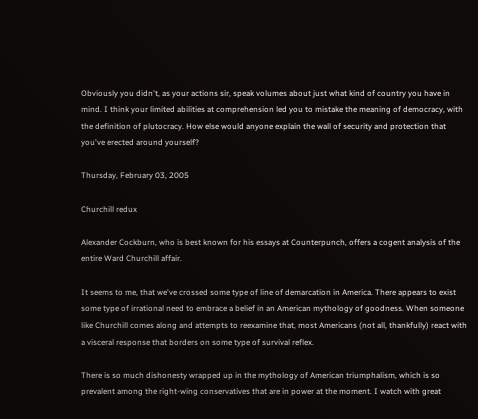Obviously you didn't, as your actions sir, speak volumes about just what kind of country you have in mind. I think your limited abilities at comprehension led you to mistake the meaning of democracy, with the definition of plutocracy. How else would anyone explain the wall of security and protection that you've erected around yourself?

Thursday, February 03, 2005

Churchill redux

Alexander Cockburn, who is best known for his essays at Counterpunch, offers a cogent analysis of the entire Ward Churchill affair.

It seems to me, that we've crossed some type of line of demarcation in America. There appears to exist some type of irrational need to embrace a belief in an American mythology of goodness. When someone like Churchill comes along and attempts to reexamine that, most Americans (not all, thankfully) react with a visceral response that borders on some type of survival reflex.

There is so much dishonesty wrapped up in the mythology of American triumphalism, which is so prevalent among the right-wing conservatives that are in power at the moment. I watch with great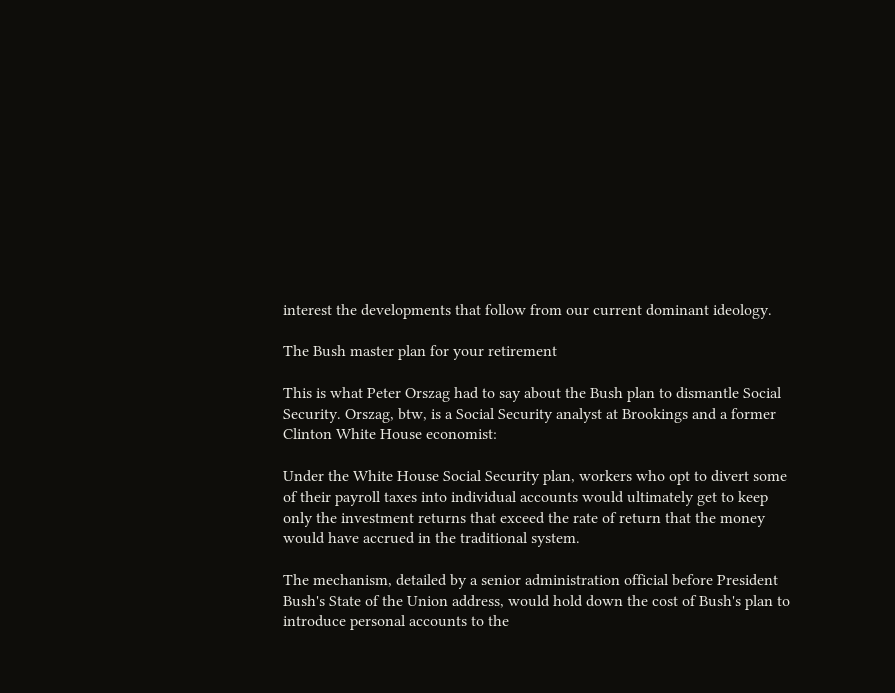interest the developments that follow from our current dominant ideology.

The Bush master plan for your retirement

This is what Peter Orszag had to say about the Bush plan to dismantle Social Security. Orszag, btw, is a Social Security analyst at Brookings and a former Clinton White House economist:

Under the White House Social Security plan, workers who opt to divert some of their payroll taxes into individual accounts would ultimately get to keep only the investment returns that exceed the rate of return that the money would have accrued in the traditional system.

The mechanism, detailed by a senior administration official before President Bush's State of the Union address, would hold down the cost of Bush's plan to introduce personal accounts to the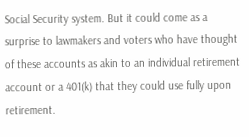Social Security system. But it could come as a surprise to lawmakers and voters who have thought of these accounts as akin to an individual retirement account or a 401(k) that they could use fully upon retirement.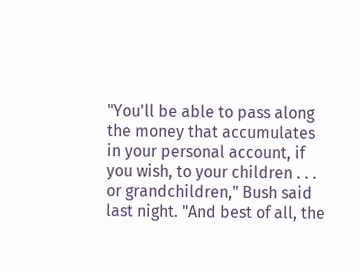"You'll be able to pass along the money that accumulates in your personal account, if you wish, to your children . . . or grandchildren," Bush said last night. "And best of all, the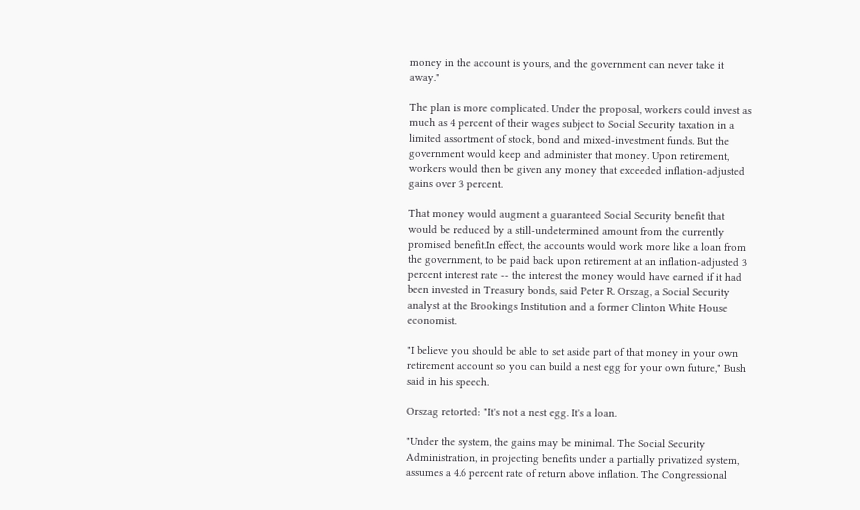money in the account is yours, and the government can never take it away."

The plan is more complicated. Under the proposal, workers could invest as much as 4 percent of their wages subject to Social Security taxation in a limited assortment of stock, bond and mixed-investment funds. But the government would keep and administer that money. Upon retirement, workers would then be given any money that exceeded inflation-adjusted gains over 3 percent.

That money would augment a guaranteed Social Security benefit that would be reduced by a still-undetermined amount from the currently promised benefit.In effect, the accounts would work more like a loan from the government, to be paid back upon retirement at an inflation-adjusted 3 percent interest rate -- the interest the money would have earned if it had been invested in Treasury bonds, said Peter R. Orszag, a Social Security analyst at the Brookings Institution and a former Clinton White House economist.

"I believe you should be able to set aside part of that money in your own retirement account so you can build a nest egg for your own future," Bush said in his speech.

Orszag retorted: "It's not a nest egg. It's a loan.

"Under the system, the gains may be minimal. The Social Security Administration, in projecting benefits under a partially privatized system, assumes a 4.6 percent rate of return above inflation. The Congressional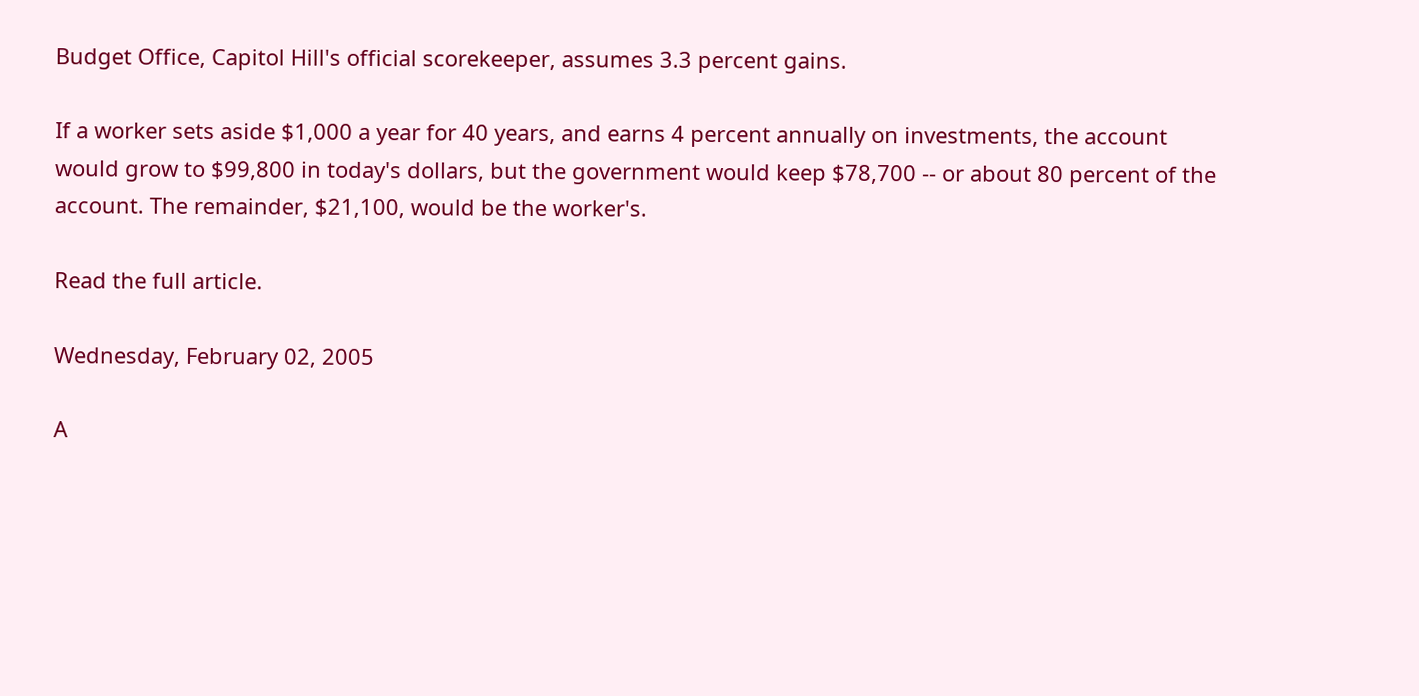Budget Office, Capitol Hill's official scorekeeper, assumes 3.3 percent gains.

If a worker sets aside $1,000 a year for 40 years, and earns 4 percent annually on investments, the account would grow to $99,800 in today's dollars, but the government would keep $78,700 -- or about 80 percent of the account. The remainder, $21,100, would be the worker's.

Read the full article.

Wednesday, February 02, 2005

A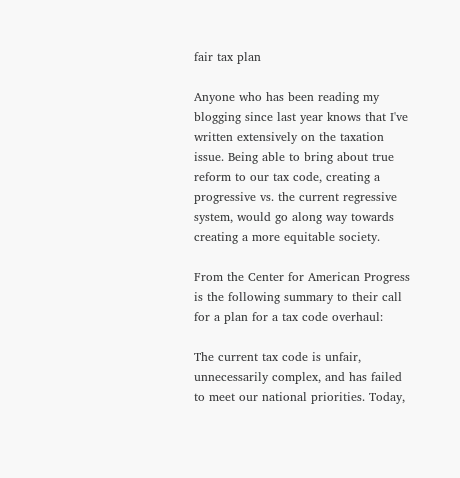fair tax plan

Anyone who has been reading my blogging since last year knows that I've written extensively on the taxation issue. Being able to bring about true reform to our tax code, creating a progressive vs. the current regressive system, would go along way towards creating a more equitable society.

From the Center for American Progress is the following summary to their call for a plan for a tax code overhaul:

The current tax code is unfair, unnecessarily complex, and has failed to meet our national priorities. Today,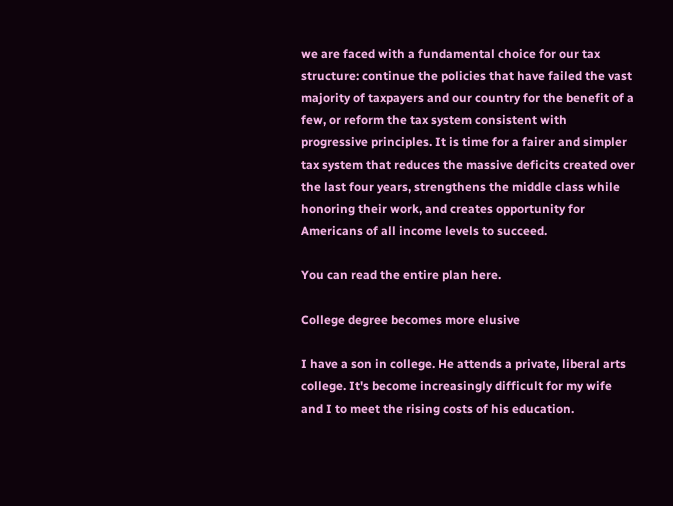we are faced with a fundamental choice for our tax structure: continue the policies that have failed the vast majority of taxpayers and our country for the benefit of a few, or reform the tax system consistent with progressive principles. It is time for a fairer and simpler tax system that reduces the massive deficits created over the last four years, strengthens the middle class while honoring their work, and creates opportunity for Americans of all income levels to succeed.

You can read the entire plan here.

College degree becomes more elusive

I have a son in college. He attends a private, liberal arts college. It's become increasingly difficult for my wife and I to meet the rising costs of his education.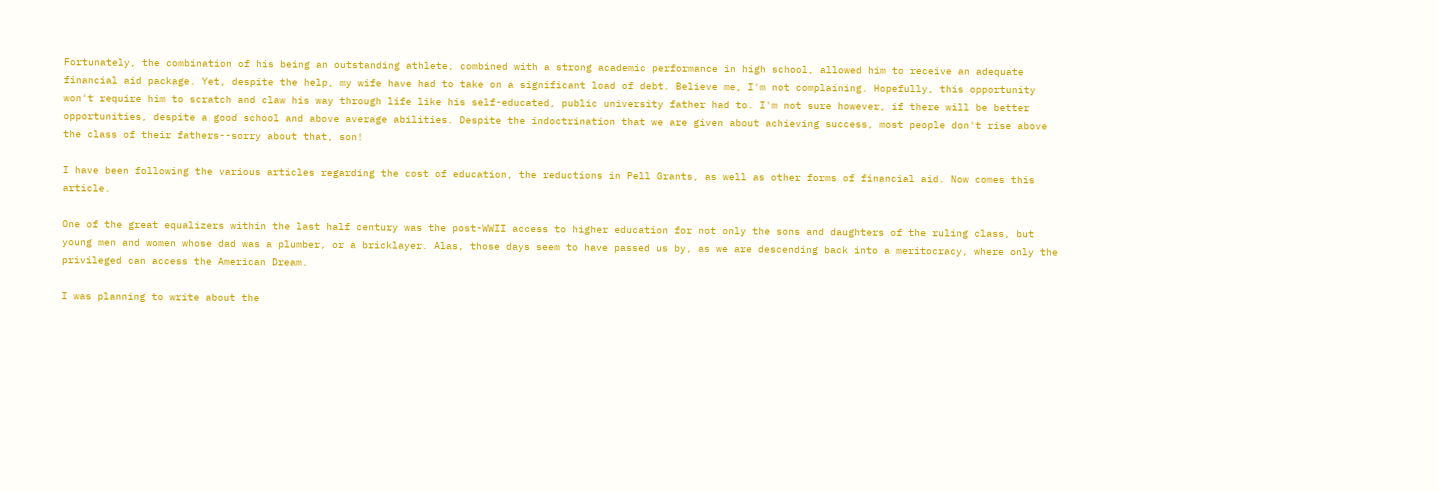Fortunately, the combination of his being an outstanding athlete, combined with a strong academic performance in high school, allowed him to receive an adequate financial aid package. Yet, despite the help, my wife have had to take on a significant load of debt. Believe me, I'm not complaining. Hopefully, this opportunity won't require him to scratch and claw his way through life like his self-educated, public university father had to. I'm not sure however, if there will be better opportunities, despite a good school and above average abilities. Despite the indoctrination that we are given about achieving success, most people don't rise above the class of their fathers--sorry about that, son!

I have been following the various articles regarding the cost of education, the reductions in Pell Grants, as well as other forms of financial aid. Now comes this article.

One of the great equalizers within the last half century was the post-WWII access to higher education for not only the sons and daughters of the ruling class, but young men and women whose dad was a plumber, or a bricklayer. Alas, those days seem to have passed us by, as we are descending back into a meritocracy, where only the privileged can access the American Dream.

I was planning to write about the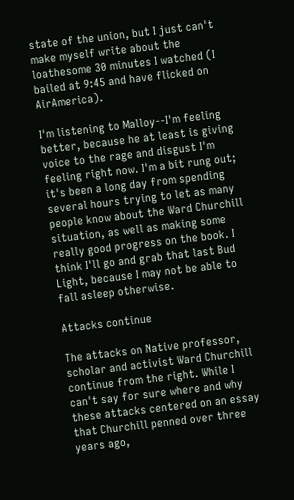state of the union, but I just can't make myself write about the loathesome 30 minutes I watched (I bailed at 9:45 and have flicked on AirAmerica).

I'm listening to Malloy--I'm feeling better, because he at least is giving voice to the rage and disgust I'm feeling right now. I'm a bit rung out; it's been a long day from spending several hours trying to let as many people know about the Ward Churchill situation, as well as making some really good progress on the book. I think I'll go and grab that last Bud Light, because I may not be able to fall asleep otherwise.

Attacks continue

The attacks on Native professor, scholar and activist Ward Churchill continue from the right. While I can't say for sure where and why these attacks centered on an essay that Churchill penned over three years ago,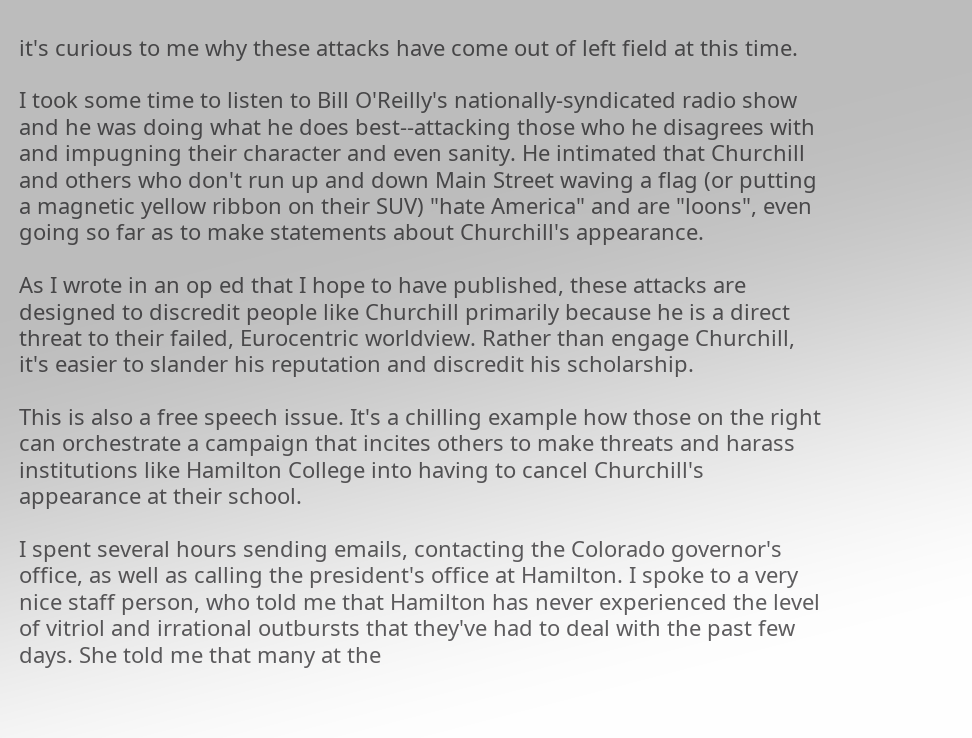it's curious to me why these attacks have come out of left field at this time.

I took some time to listen to Bill O'Reilly's nationally-syndicated radio show and he was doing what he does best--attacking those who he disagrees with and impugning their character and even sanity. He intimated that Churchill and others who don't run up and down Main Street waving a flag (or putting a magnetic yellow ribbon on their SUV) "hate America" and are "loons", even going so far as to make statements about Churchill's appearance.

As I wrote in an op ed that I hope to have published, these attacks are designed to discredit people like Churchill primarily because he is a direct threat to their failed, Eurocentric worldview. Rather than engage Churchill, it's easier to slander his reputation and discredit his scholarship.

This is also a free speech issue. It's a chilling example how those on the right can orchestrate a campaign that incites others to make threats and harass institutions like Hamilton College into having to cancel Churchill's appearance at their school.

I spent several hours sending emails, contacting the Colorado governor's office, as well as calling the president's office at Hamilton. I spoke to a very nice staff person, who told me that Hamilton has never experienced the level of vitriol and irrational outbursts that they've had to deal with the past few days. She told me that many at the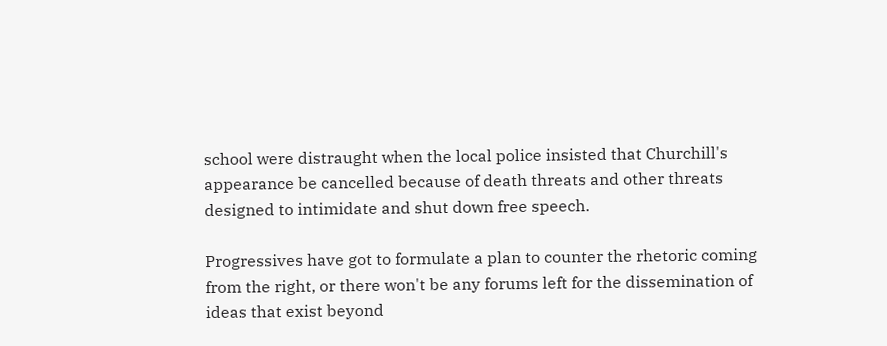school were distraught when the local police insisted that Churchill's appearance be cancelled because of death threats and other threats designed to intimidate and shut down free speech.

Progressives have got to formulate a plan to counter the rhetoric coming from the right, or there won't be any forums left for the dissemination of ideas that exist beyond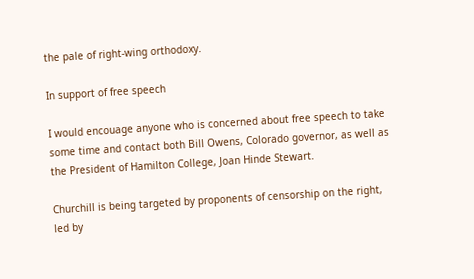the pale of right-wing orthodoxy.

In support of free speech

I would encouage anyone who is concerned about free speech to take some time and contact both Bill Owens, Colorado governor, as well as the President of Hamilton College, Joan Hinde Stewart.

Churchill is being targeted by proponents of censorship on the right, led by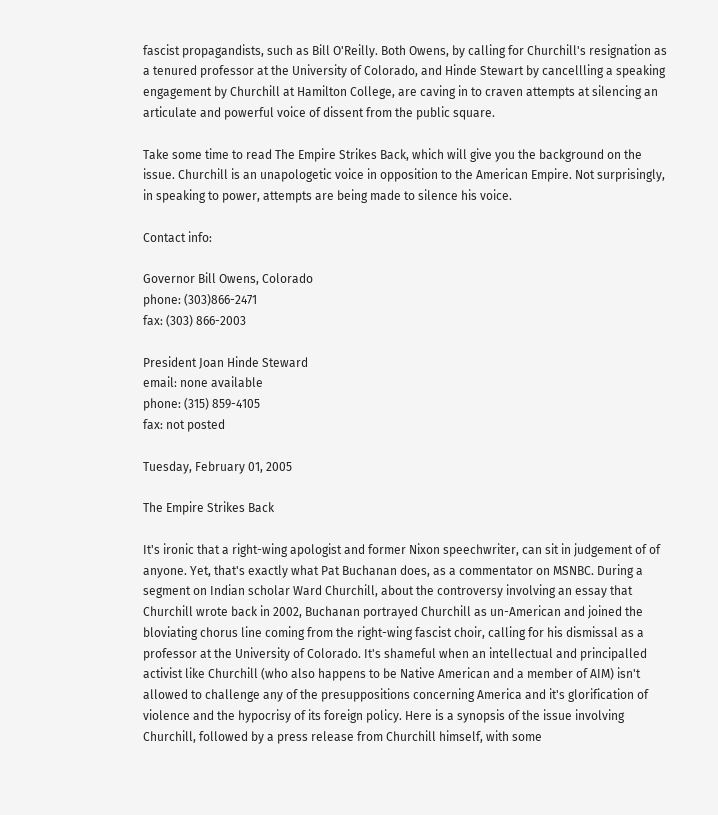fascist propagandists, such as Bill O'Reilly. Both Owens, by calling for Churchill's resignation as a tenured professor at the University of Colorado, and Hinde Stewart by cancellling a speaking engagement by Churchill at Hamilton College, are caving in to craven attempts at silencing an articulate and powerful voice of dissent from the public square.

Take some time to read The Empire Strikes Back, which will give you the background on the issue. Churchill is an unapologetic voice in opposition to the American Empire. Not surprisingly, in speaking to power, attempts are being made to silence his voice.

Contact info:

Governor Bill Owens, Colorado
phone: (303)866-2471
fax: (303) 866-2003

President Joan Hinde Steward
email: none available
phone: (315) 859-4105
fax: not posted

Tuesday, February 01, 2005

The Empire Strikes Back

It's ironic that a right-wing apologist and former Nixon speechwriter, can sit in judgement of of anyone. Yet, that's exactly what Pat Buchanan does, as a commentator on MSNBC. During a segment on Indian scholar Ward Churchill, about the controversy involving an essay that Churchill wrote back in 2002, Buchanan portrayed Churchill as un-American and joined the bloviating chorus line coming from the right-wing fascist choir, calling for his dismissal as a professor at the University of Colorado. It's shameful when an intellectual and principalled activist like Churchill (who also happens to be Native American and a member of AIM) isn't allowed to challenge any of the presuppositions concerning America and it's glorification of violence and the hypocrisy of its foreign policy. Here is a synopsis of the issue involving Churchill, followed by a press release from Churchill himself, with some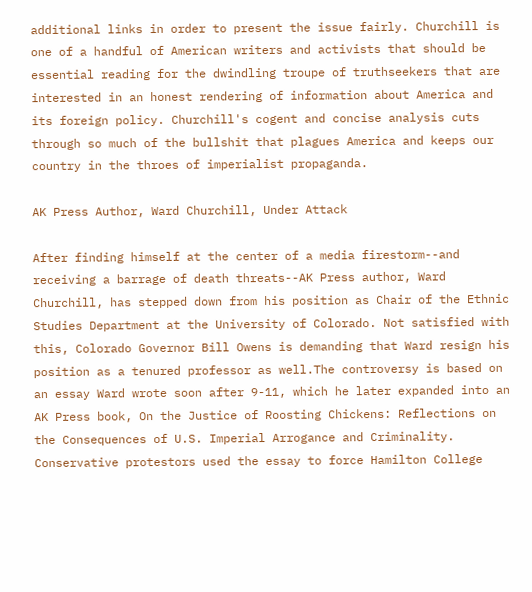additional links in order to present the issue fairly. Churchill is one of a handful of American writers and activists that should be essential reading for the dwindling troupe of truthseekers that are interested in an honest rendering of information about America and its foreign policy. Churchill's cogent and concise analysis cuts through so much of the bullshit that plagues America and keeps our country in the throes of imperialist propaganda.

AK Press Author, Ward Churchill, Under Attack

After finding himself at the center of a media firestorm--and receiving a barrage of death threats--AK Press author, Ward Churchill, has stepped down from his position as Chair of the Ethnic Studies Department at the University of Colorado. Not satisfied with this, Colorado Governor Bill Owens is demanding that Ward resign his position as a tenured professor as well.The controversy is based on an essay Ward wrote soon after 9-11, which he later expanded into an AK Press book, On the Justice of Roosting Chickens: Reflections on the Consequences of U.S. Imperial Arrogance and Criminality. Conservative protestors used the essay to force Hamilton College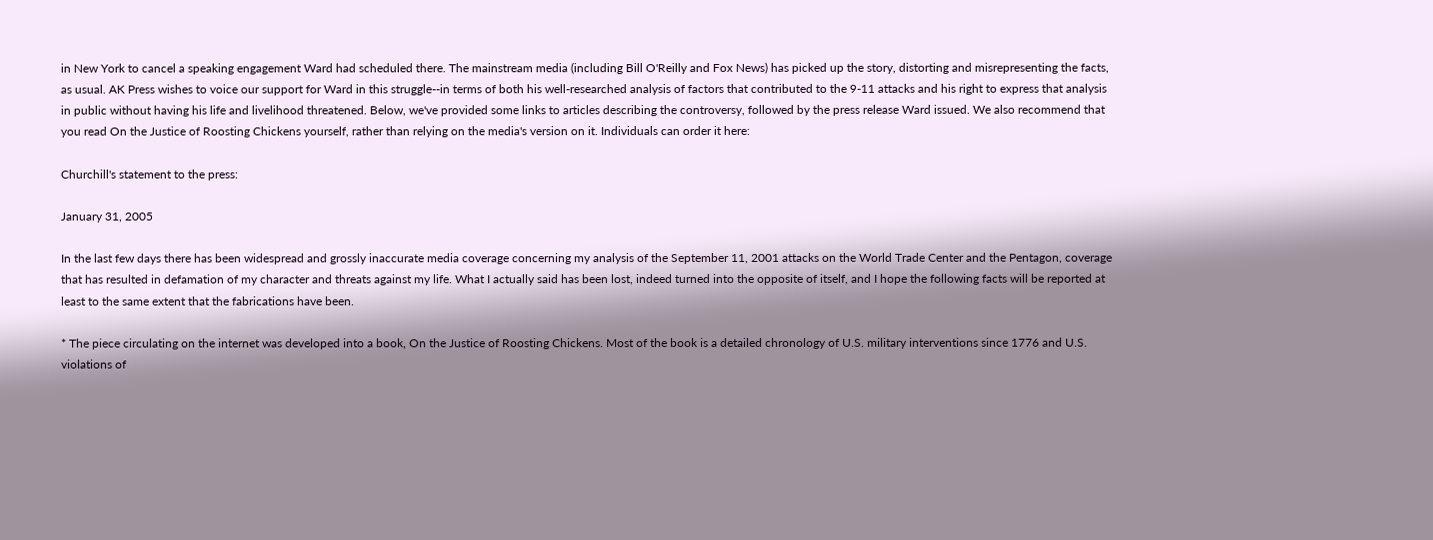in New York to cancel a speaking engagement Ward had scheduled there. The mainstream media (including Bill O'Reilly and Fox News) has picked up the story, distorting and misrepresenting the facts, as usual. AK Press wishes to voice our support for Ward in this struggle--in terms of both his well-researched analysis of factors that contributed to the 9-11 attacks and his right to express that analysis in public without having his life and livelihood threatened. Below, we've provided some links to articles describing the controversy, followed by the press release Ward issued. We also recommend that you read On the Justice of Roosting Chickens yourself, rather than relying on the media's version on it. Individuals can order it here:

Churchill's statement to the press:

January 31, 2005

In the last few days there has been widespread and grossly inaccurate media coverage concerning my analysis of the September 11, 2001 attacks on the World Trade Center and the Pentagon, coverage that has resulted in defamation of my character and threats against my life. What I actually said has been lost, indeed turned into the opposite of itself, and I hope the following facts will be reported at least to the same extent that the fabrications have been.

* The piece circulating on the internet was developed into a book, On the Justice of Roosting Chickens. Most of the book is a detailed chronology of U.S. military interventions since 1776 and U.S. violations of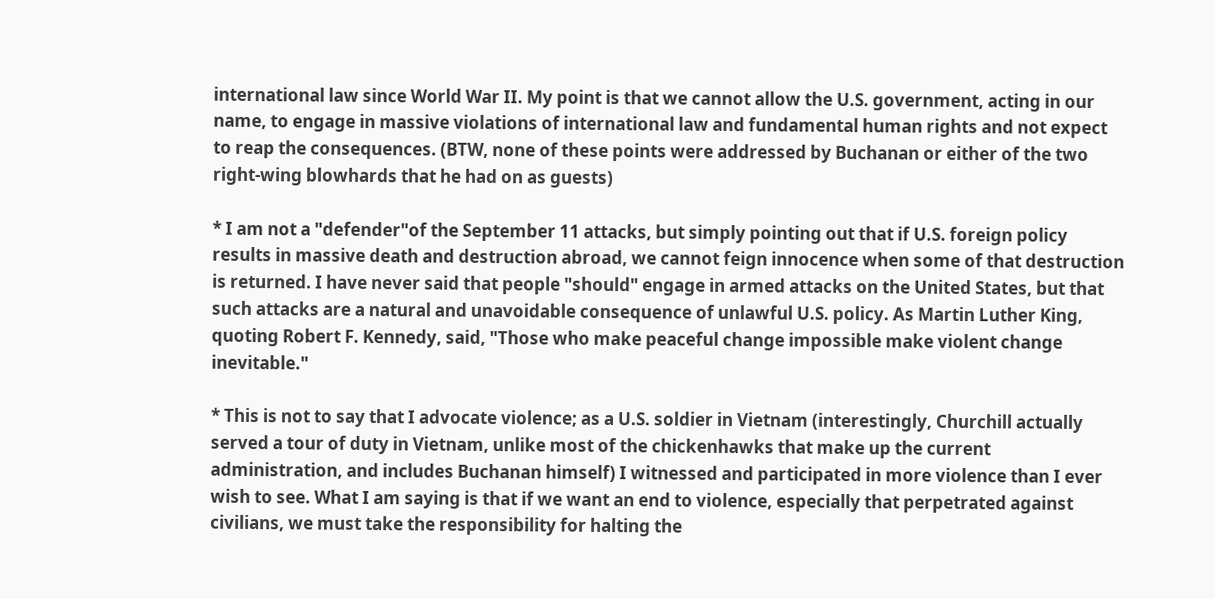international law since World War II. My point is that we cannot allow the U.S. government, acting in our name, to engage in massive violations of international law and fundamental human rights and not expect to reap the consequences. (BTW, none of these points were addressed by Buchanan or either of the two right-wing blowhards that he had on as guests)

* I am not a "defender"of the September 11 attacks, but simply pointing out that if U.S. foreign policy results in massive death and destruction abroad, we cannot feign innocence when some of that destruction is returned. I have never said that people "should" engage in armed attacks on the United States, but that such attacks are a natural and unavoidable consequence of unlawful U.S. policy. As Martin Luther King, quoting Robert F. Kennedy, said, "Those who make peaceful change impossible make violent change inevitable."

* This is not to say that I advocate violence; as a U.S. soldier in Vietnam (interestingly, Churchill actually served a tour of duty in Vietnam, unlike most of the chickenhawks that make up the current administration, and includes Buchanan himself) I witnessed and participated in more violence than I ever wish to see. What I am saying is that if we want an end to violence, especially that perpetrated against civilians, we must take the responsibility for halting the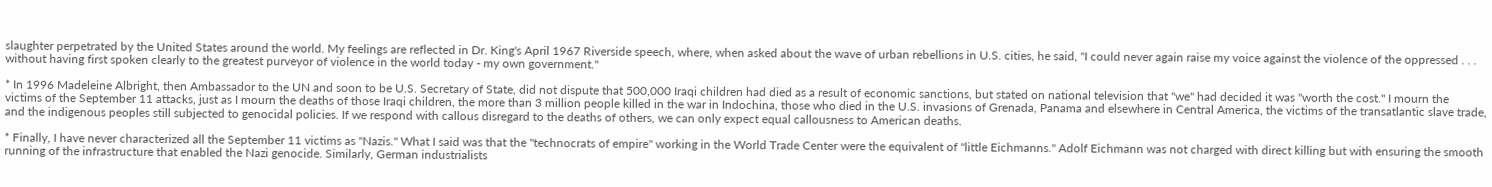slaughter perpetrated by the United States around the world. My feelings are reflected in Dr. King's April 1967 Riverside speech, where, when asked about the wave of urban rebellions in U.S. cities, he said, "I could never again raise my voice against the violence of the oppressed . . . without having first spoken clearly to the greatest purveyor of violence in the world today - my own government."

* In 1996 Madeleine Albright, then Ambassador to the UN and soon to be U.S. Secretary of State, did not dispute that 500,000 Iraqi children had died as a result of economic sanctions, but stated on national television that "we" had decided it was "worth the cost." I mourn the victims of the September 11 attacks, just as I mourn the deaths of those Iraqi children, the more than 3 million people killed in the war in Indochina, those who died in the U.S. invasions of Grenada, Panama and elsewhere in Central America, the victims of the transatlantic slave trade, and the indigenous peoples still subjected to genocidal policies. If we respond with callous disregard to the deaths of others, we can only expect equal callousness to American deaths.

* Finally, I have never characterized all the September 11 victims as "Nazis." What I said was that the "technocrats of empire" working in the World Trade Center were the equivalent of "little Eichmanns." Adolf Eichmann was not charged with direct killing but with ensuring the smooth running of the infrastructure that enabled the Nazi genocide. Similarly, German industrialists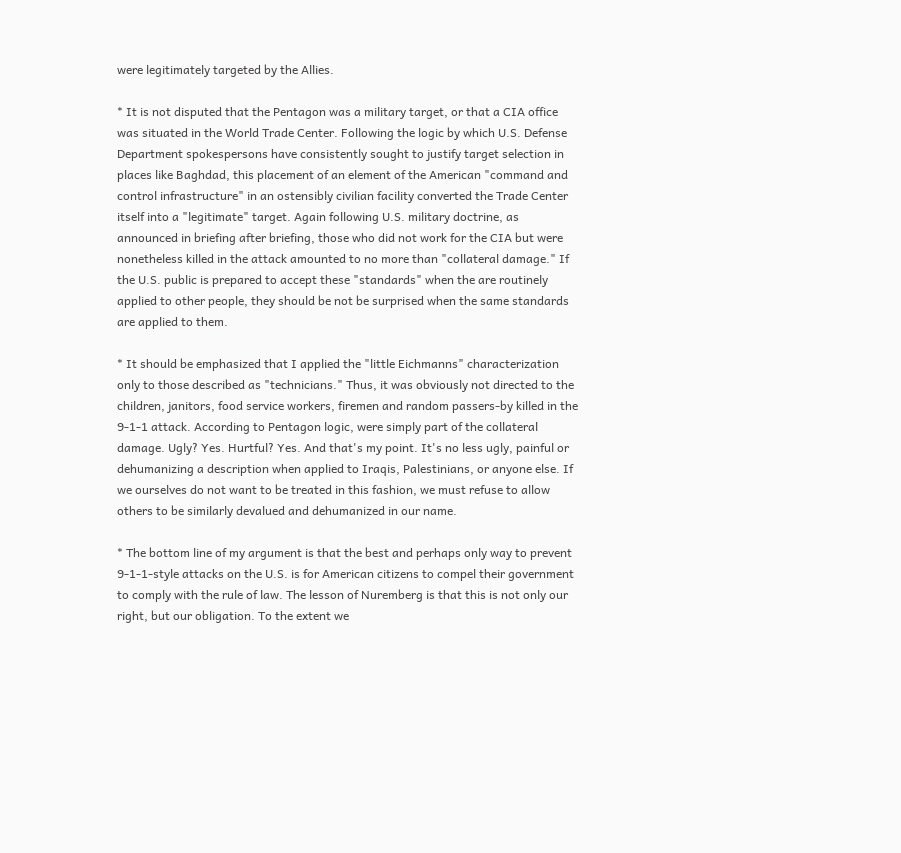were legitimately targeted by the Allies.

* It is not disputed that the Pentagon was a military target, or that a CIA office was situated in the World Trade Center. Following the logic by which U.S. Defense Department spokespersons have consistently sought to justify target selection in places like Baghdad, this placement of an element of the American "command and control infrastructure" in an ostensibly civilian facility converted the Trade Center itself into a "legitimate" target. Again following U.S. military doctrine, as announced in briefing after briefing, those who did not work for the CIA but were nonetheless killed in the attack amounted to no more than "collateral damage." If the U.S. public is prepared to accept these "standards" when the are routinely applied to other people, they should be not be surprised when the same standards are applied to them.

* It should be emphasized that I applied the "little Eichmanns" characterization only to those described as "technicians." Thus, it was obviously not directed to the children, janitors, food service workers, firemen and random passers-by killed in the 9-1-1 attack. According to Pentagon logic, were simply part of the collateral damage. Ugly? Yes. Hurtful? Yes. And that's my point. It's no less ugly, painful or dehumanizing a description when applied to Iraqis, Palestinians, or anyone else. If we ourselves do not want to be treated in this fashion, we must refuse to allow others to be similarly devalued and dehumanized in our name.

* The bottom line of my argument is that the best and perhaps only way to prevent 9-1-1-style attacks on the U.S. is for American citizens to compel their government to comply with the rule of law. The lesson of Nuremberg is that this is not only our right, but our obligation. To the extent we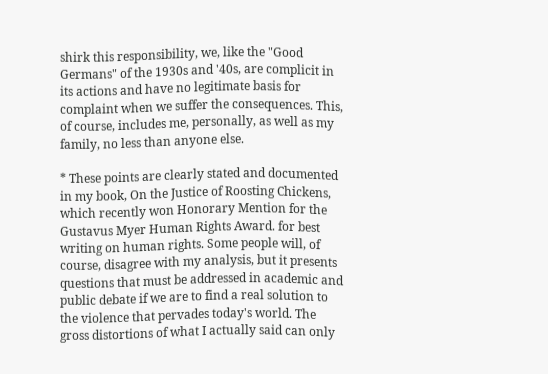shirk this responsibility, we, like the "Good Germans" of the 1930s and '40s, are complicit in its actions and have no legitimate basis for complaint when we suffer the consequences. This, of course, includes me, personally, as well as my family, no less than anyone else.

* These points are clearly stated and documented in my book, On the Justice of Roosting Chickens, which recently won Honorary Mention for the Gustavus Myer Human Rights Award. for best writing on human rights. Some people will, of course, disagree with my analysis, but it presents questions that must be addressed in academic and public debate if we are to find a real solution to the violence that pervades today's world. The gross distortions of what I actually said can only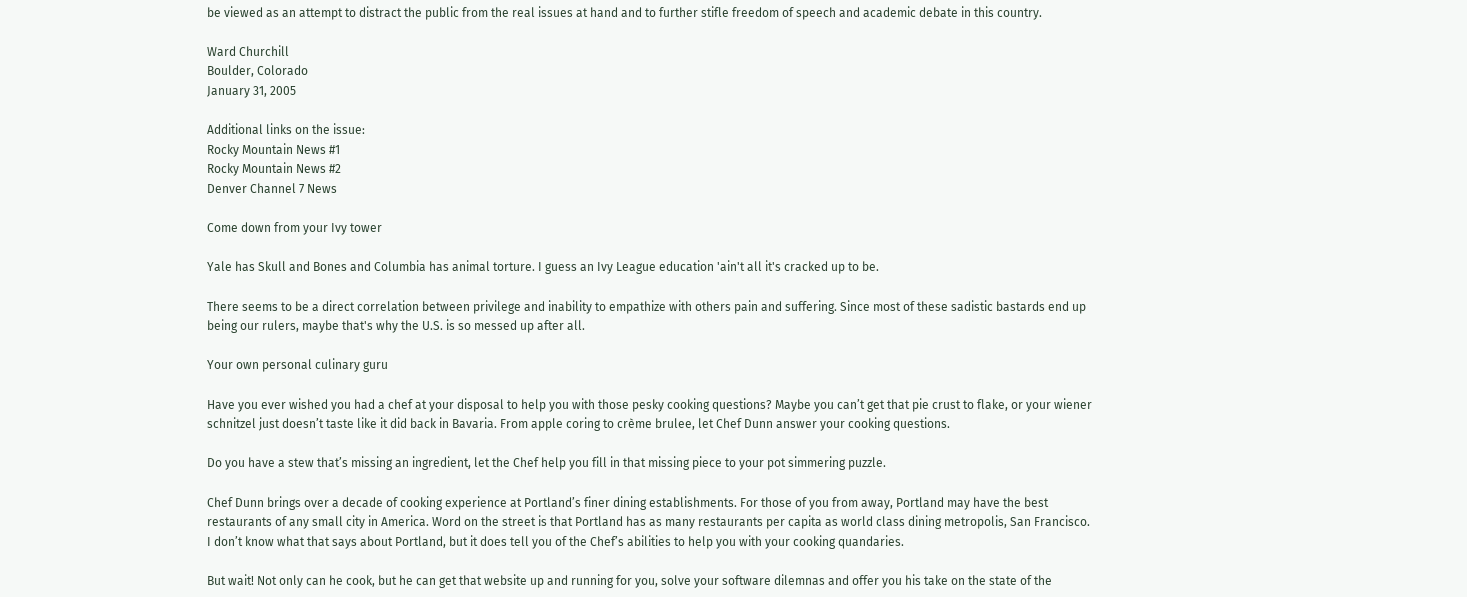be viewed as an attempt to distract the public from the real issues at hand and to further stifle freedom of speech and academic debate in this country.

Ward Churchill
Boulder, Colorado
January 31, 2005

Additional links on the issue:
Rocky Mountain News #1
Rocky Mountain News #2
Denver Channel 7 News

Come down from your Ivy tower

Yale has Skull and Bones and Columbia has animal torture. I guess an Ivy League education 'ain't all it's cracked up to be.

There seems to be a direct correlation between privilege and inability to empathize with others pain and suffering. Since most of these sadistic bastards end up being our rulers, maybe that's why the U.S. is so messed up after all.

Your own personal culinary guru

Have you ever wished you had a chef at your disposal to help you with those pesky cooking questions? Maybe you can’t get that pie crust to flake, or your wiener schnitzel just doesn’t taste like it did back in Bavaria. From apple coring to crème brulee, let Chef Dunn answer your cooking questions.

Do you have a stew that’s missing an ingredient, let the Chef help you fill in that missing piece to your pot simmering puzzle.

Chef Dunn brings over a decade of cooking experience at Portland’s finer dining establishments. For those of you from away, Portland may have the best restaurants of any small city in America. Word on the street is that Portland has as many restaurants per capita as world class dining metropolis, San Francisco. I don’t know what that says about Portland, but it does tell you of the Chef’s abilities to help you with your cooking quandaries.

But wait! Not only can he cook, but he can get that website up and running for you, solve your software dilemnas and offer you his take on the state of the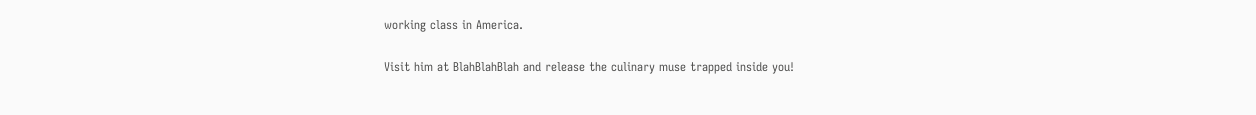working class in America.

Visit him at BlahBlahBlah and release the culinary muse trapped inside you!